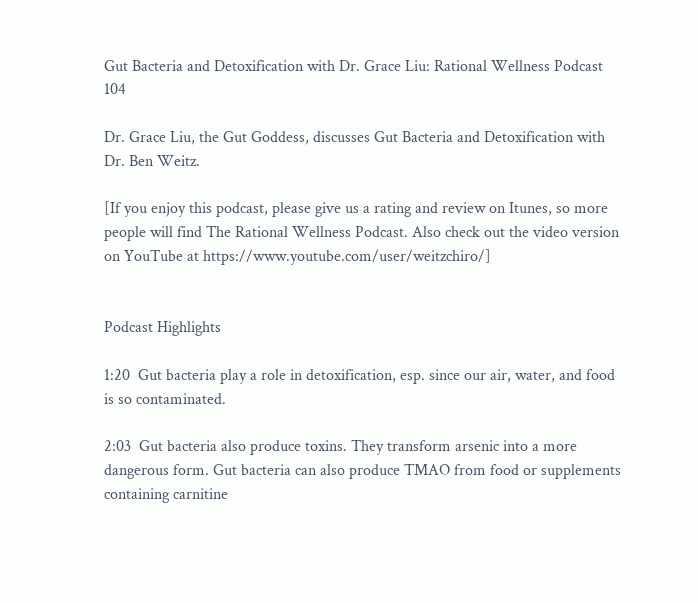Gut Bacteria and Detoxification with Dr. Grace Liu: Rational Wellness Podcast 104

Dr. Grace Liu, the Gut Goddess, discusses Gut Bacteria and Detoxification with Dr. Ben Weitz.

[If you enjoy this podcast, please give us a rating and review on Itunes, so more people will find The Rational Wellness Podcast. Also check out the video version on YouTube at https://www.youtube.com/user/weitzchiro/]


Podcast Highlights

1:20  Gut bacteria play a role in detoxification, esp. since our air, water, and food is so contaminated.

2:03  Gut bacteria also produce toxins. They transform arsenic into a more dangerous form. Gut bacteria can also produce TMAO from food or supplements containing carnitine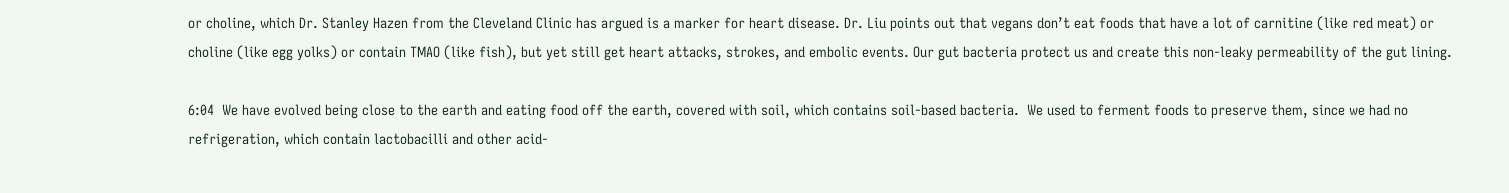or choline, which Dr. Stanley Hazen from the Cleveland Clinic has argued is a marker for heart disease. Dr. Liu points out that vegans don’t eat foods that have a lot of carnitine (like red meat) or choline (like egg yolks) or contain TMAO (like fish), but yet still get heart attacks, strokes, and embolic events. Our gut bacteria protect us and create this non-leaky permeability of the gut lining.

6:04  We have evolved being close to the earth and eating food off the earth, covered with soil, which contains soil-based bacteria.  We used to ferment foods to preserve them, since we had no refrigeration, which contain lactobacilli and other acid-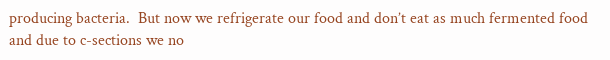producing bacteria.  But now we refrigerate our food and don’t eat as much fermented food and due to c-sections we no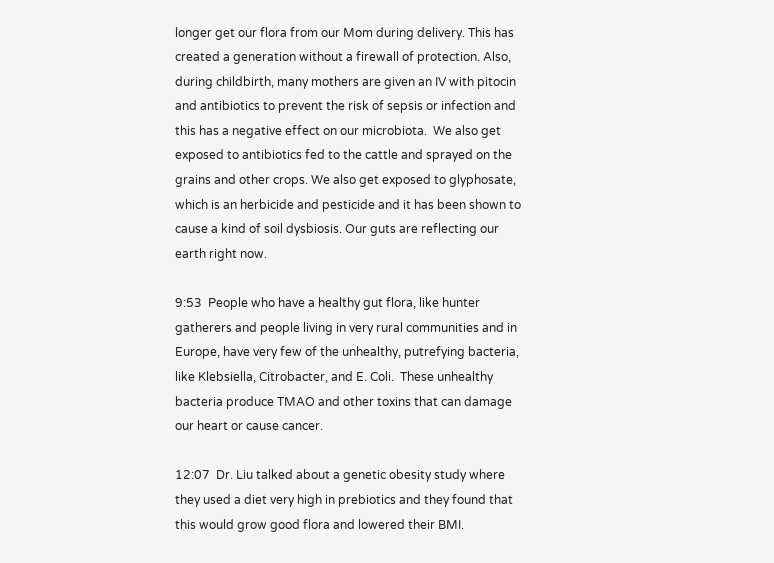longer get our flora from our Mom during delivery. This has created a generation without a firewall of protection. Also, during childbirth, many mothers are given an IV with pitocin and antibiotics to prevent the risk of sepsis or infection and this has a negative effect on our microbiota.  We also get exposed to antibiotics fed to the cattle and sprayed on the grains and other crops. We also get exposed to glyphosate, which is an herbicide and pesticide and it has been shown to cause a kind of soil dysbiosis. Our guts are reflecting our earth right now.

9:53  People who have a healthy gut flora, like hunter gatherers and people living in very rural communities and in Europe, have very few of the unhealthy, putrefying bacteria, like Klebsiella, Citrobacter, and E. Coli.  These unhealthy bacteria produce TMAO and other toxins that can damage our heart or cause cancer.

12:07  Dr. Liu talked about a genetic obesity study where they used a diet very high in prebiotics and they found that this would grow good flora and lowered their BMI.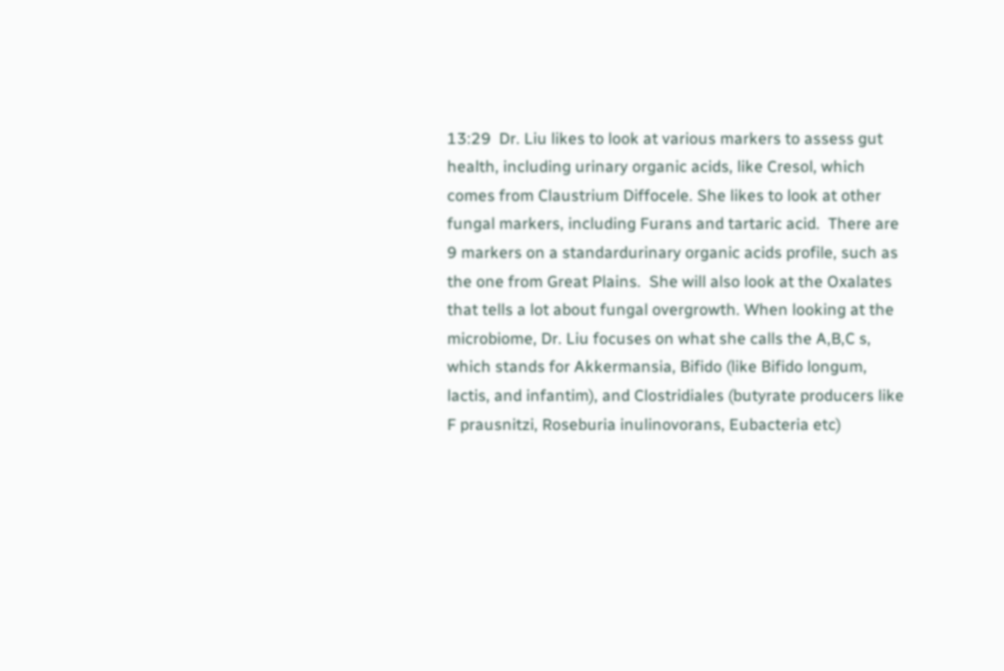13:29  Dr. Liu likes to look at various markers to assess gut health, including urinary organic acids, like Cresol, which comes from Claustrium Diffocele. She likes to look at other fungal markers, including Furans and tartaric acid.  There are 9 markers on a standardurinary organic acids profile, such as the one from Great Plains.  She will also look at the Oxalates that tells a lot about fungal overgrowth. When looking at the microbiome, Dr. Liu focuses on what she calls the A,B,C s, which stands for Akkermansia, Bifido (like Bifido longum, lactis, and infantim), and Clostridiales (butyrate producers like F prausnitzi, Roseburia inulinovorans, Eubacteria etc)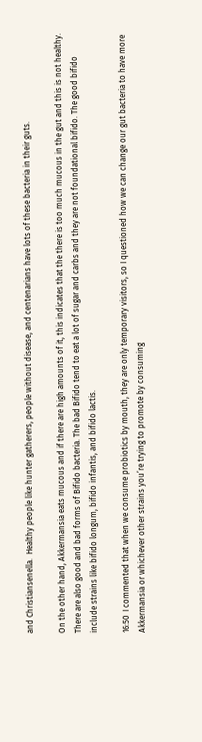and Christiansenella.  Healthy people like hunter gatherers, people without disease, and centenarians have lots of these bacteria in their guts.

On the other hand, Akkermansia eats mucous and if there are high amounts of it, this indicates that the there is too much mucous in the gut and this is not healthy.  There are also good and bad forms of Bifido bacteria. The bad Bifido tend to eat a lot of sugar and carbs and they are not foundational bifido. The good bifido include strains like bifido longum, bifido infantis, and bifido lactis.

16:50  I commented that when we consume probiotics by mouth, they are only temporary visitors, so I questioned how we can change our gut bacteria to have more Akkermansia or whichever other strains you’re trying to promote by consuming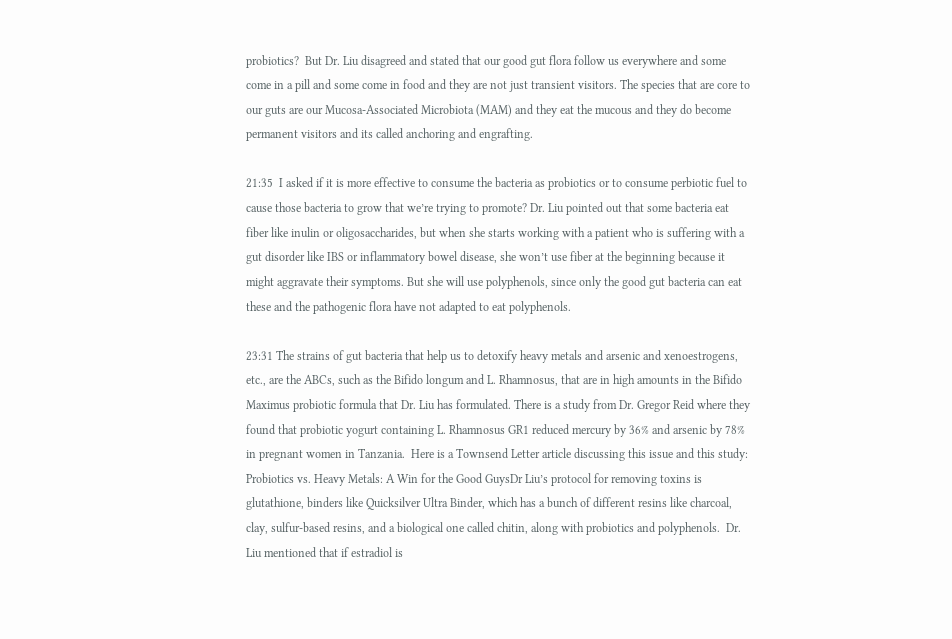probiotics?  But Dr. Liu disagreed and stated that our good gut flora follow us everywhere and some come in a pill and some come in food and they are not just transient visitors. The species that are core to our guts are our Mucosa-Associated Microbiota (MAM) and they eat the mucous and they do become permanent visitors and its called anchoring and engrafting.

21:35  I asked if it is more effective to consume the bacteria as probiotics or to consume perbiotic fuel to cause those bacteria to grow that we’re trying to promote? Dr. Liu pointed out that some bacteria eat fiber like inulin or oligosaccharides, but when she starts working with a patient who is suffering with a gut disorder like IBS or inflammatory bowel disease, she won’t use fiber at the beginning because it might aggravate their symptoms. But she will use polyphenols, since only the good gut bacteria can eat these and the pathogenic flora have not adapted to eat polyphenols.

23:31 The strains of gut bacteria that help us to detoxify heavy metals and arsenic and xenoestrogens, etc., are the ABCs, such as the Bifido longum and L. Rhamnosus, that are in high amounts in the Bifido Maximus probiotic formula that Dr. Liu has formulated. There is a study from Dr. Gregor Reid where they found that probiotic yogurt containing L. Rhamnosus GR1 reduced mercury by 36% and arsenic by 78% in pregnant women in Tanzania.  Here is a Townsend Letter article discussing this issue and this study: Probiotics vs. Heavy Metals: A Win for the Good GuysDr Liu’s protocol for removing toxins is glutathione, binders like Quicksilver Ultra Binder, which has a bunch of different resins like charcoal, clay, sulfur-based resins, and a biological one called chitin, along with probiotics and polyphenols.  Dr. Liu mentioned that if estradiol is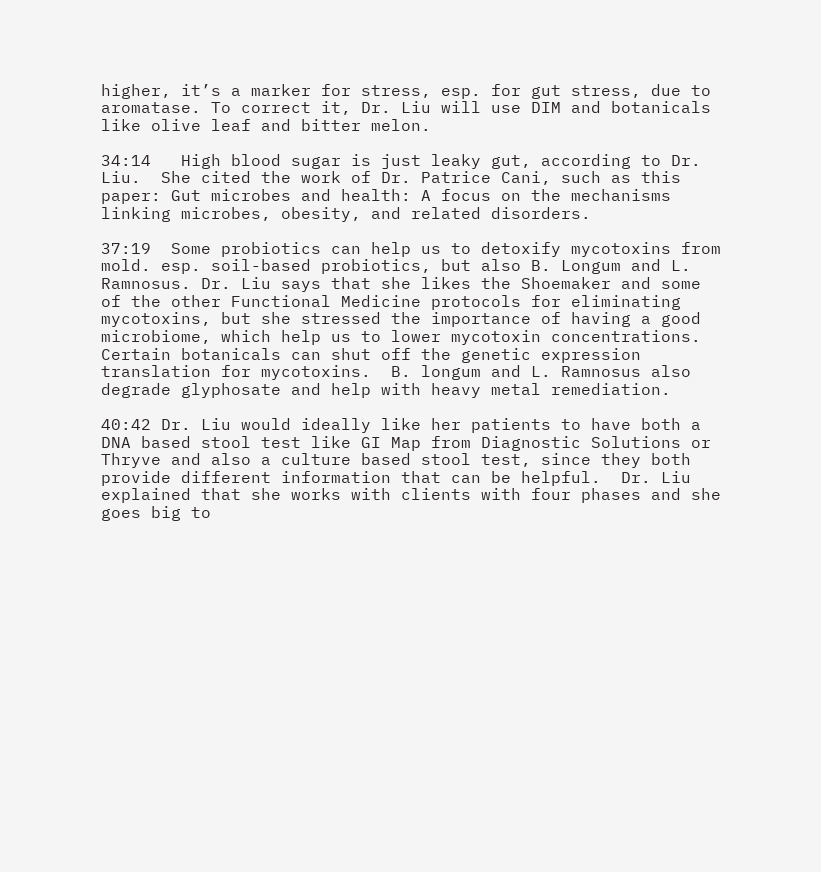higher, it’s a marker for stress, esp. for gut stress, due to aromatase. To correct it, Dr. Liu will use DIM and botanicals like olive leaf and bitter melon.

34:14   High blood sugar is just leaky gut, according to Dr. Liu.  She cited the work of Dr. Patrice Cani, such as this paper: Gut microbes and health: A focus on the mechanisms linking microbes, obesity, and related disorders.

37:19  Some probiotics can help us to detoxify mycotoxins from mold. esp. soil-based probiotics, but also B. Longum and L. Ramnosus. Dr. Liu says that she likes the Shoemaker and some of the other Functional Medicine protocols for eliminating mycotoxins, but she stressed the importance of having a good microbiome, which help us to lower mycotoxin concentrations. Certain botanicals can shut off the genetic expression translation for mycotoxins.  B. longum and L. Ramnosus also degrade glyphosate and help with heavy metal remediation.

40:42 Dr. Liu would ideally like her patients to have both a DNA based stool test like GI Map from Diagnostic Solutions or Thryve and also a culture based stool test, since they both provide different information that can be helpful.  Dr. Liu explained that she works with clients with four phases and she goes big to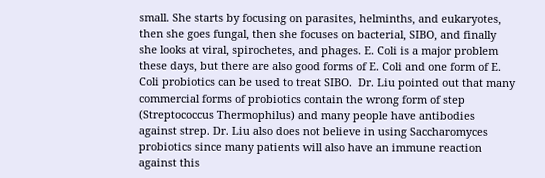small. She starts by focusing on parasites, helminths, and eukaryotes, then she goes fungal, then she focuses on bacterial, SIBO, and finally she looks at viral, spirochetes, and phages. E. Coli is a major problem these days, but there are also good forms of E. Coli and one form of E. Coli probiotics can be used to treat SIBO.  Dr. Liu pointed out that many commercial forms of probiotics contain the wrong form of step (Streptococcus Thermophilus) and many people have antibodies against strep. Dr. Liu also does not believe in using Saccharomyces probiotics since many patients will also have an immune reaction against this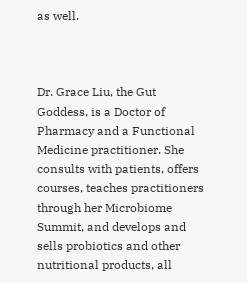as well.



Dr. Grace Liu, the Gut Goddess, is a Doctor of Pharmacy and a Functional Medicine practitioner. She consults with patients, offers courses, teaches practitioners through her Microbiome Summit, and develops and sells probiotics and other nutritional products, all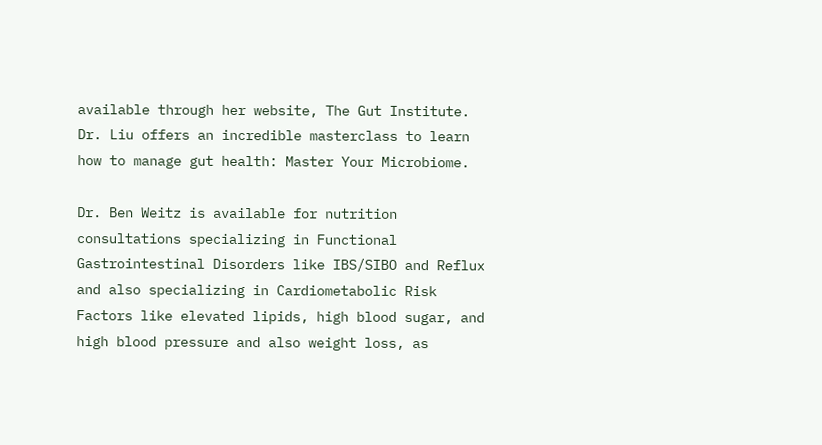available through her website, The Gut Institute.   Dr. Liu offers an incredible masterclass to learn how to manage gut health: Master Your Microbiome.

Dr. Ben Weitz is available for nutrition consultations specializing in Functional Gastrointestinal Disorders like IBS/SIBO and Reflux and also specializing in Cardiometabolic Risk Factors like elevated lipids, high blood sugar, and high blood pressure and also weight loss, as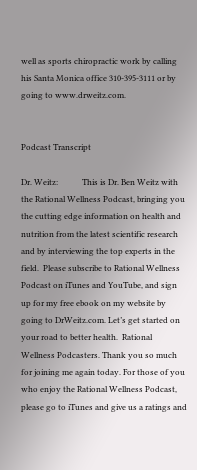well as sports chiropractic work by calling his Santa Monica office 310-395-3111 or by going to www.drweitz.com.


Podcast Transcript

Dr. Weitz:            This is Dr. Ben Weitz with the Rational Wellness Podcast, bringing you the cutting edge information on health and nutrition from the latest scientific research and by interviewing the top experts in the field.  Please subscribe to Rational Wellness Podcast on iTunes and YouTube, and sign up for my free ebook on my website by going to DrWeitz.com. Let’s get started on your road to better health.  Rational Wellness Podcasters. Thank you so much for joining me again today. For those of you who enjoy the Rational Wellness Podcast, please go to iTunes and give us a ratings and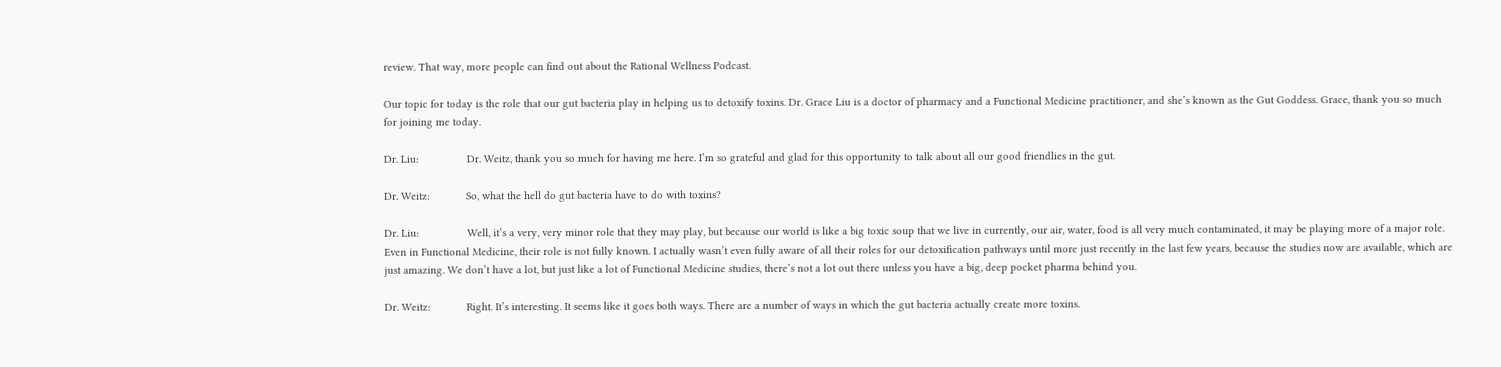review. That way, more people can find out about the Rational Wellness Podcast.

Our topic for today is the role that our gut bacteria play in helping us to detoxify toxins. Dr. Grace Liu is a doctor of pharmacy and a Functional Medicine practitioner, and she’s known as the Gut Goddess. Grace, thank you so much for joining me today.

Dr. Liu:                Dr. Weitz, thank you so much for having me here. I’m so grateful and glad for this opportunity to talk about all our good friendlies in the gut.

Dr. Weitz:            So, what the hell do gut bacteria have to do with toxins?

Dr. Liu:                Well, it’s a very, very minor role that they may play, but because our world is like a big toxic soup that we live in currently, our air, water, food is all very much contaminated, it may be playing more of a major role. Even in Functional Medicine, their role is not fully known. I actually wasn’t even fully aware of all their roles for our detoxification pathways until more just recently in the last few years, because the studies now are available, which are just amazing. We don’t have a lot, but just like a lot of Functional Medicine studies, there’s not a lot out there unless you have a big, deep pocket pharma behind you.

Dr. Weitz:            Right. It’s interesting. It seems like it goes both ways. There are a number of ways in which the gut bacteria actually create more toxins.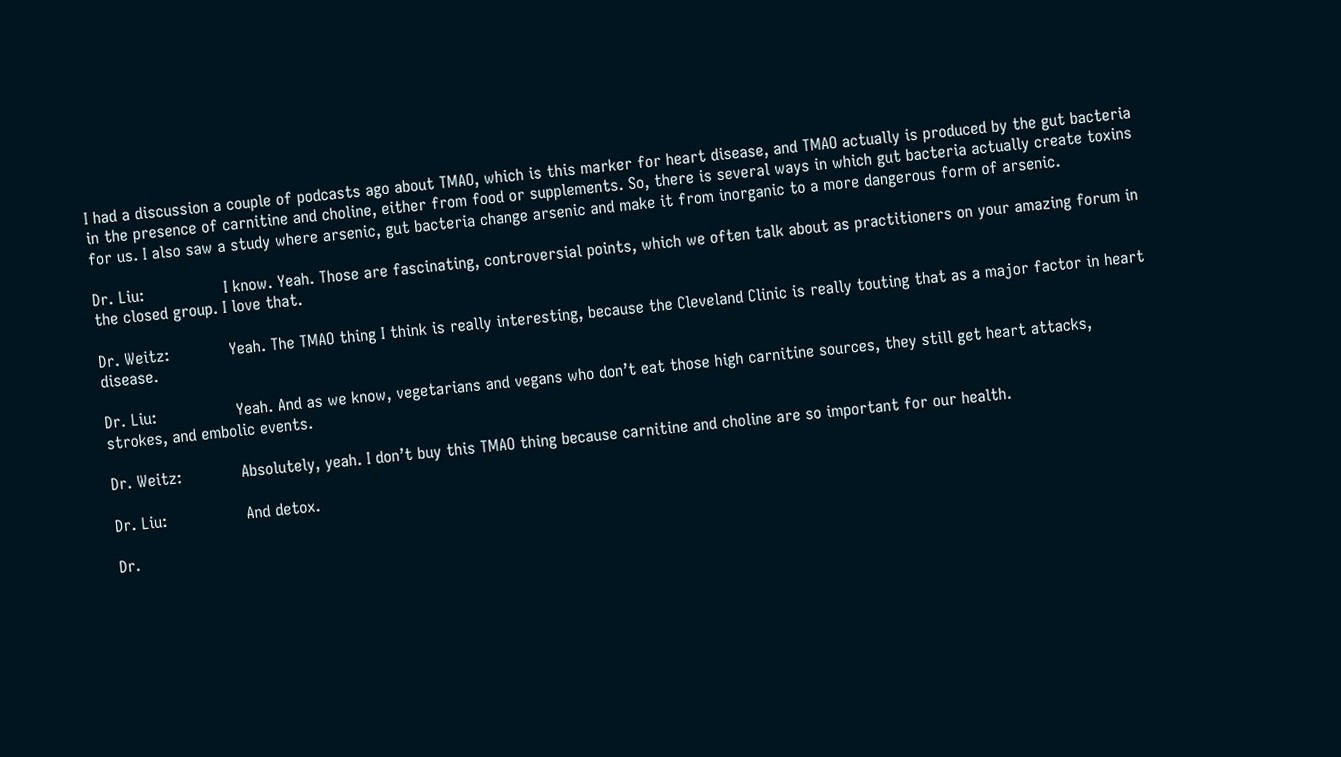I had a discussion a couple of podcasts ago about TMAO, which is this marker for heart disease, and TMAO actually is produced by the gut bacteria in the presence of carnitine and choline, either from food or supplements. So, there is several ways in which gut bacteria actually create toxins for us. I also saw a study where arsenic, gut bacteria change arsenic and make it from inorganic to a more dangerous form of arsenic.

Dr. Liu:                I know. Yeah. Those are fascinating, controversial points, which we often talk about as practitioners on your amazing forum in the closed group. I love that.

Dr. Weitz:            Yeah. The TMAO thing I think is really interesting, because the Cleveland Clinic is really touting that as a major factor in heart disease.

Dr. Liu:                Yeah. And as we know, vegetarians and vegans who don’t eat those high carnitine sources, they still get heart attacks, strokes, and embolic events.

Dr. Weitz:            Absolutely, yeah. I don’t buy this TMAO thing because carnitine and choline are so important for our health.

Dr. Liu:                And detox.

Dr.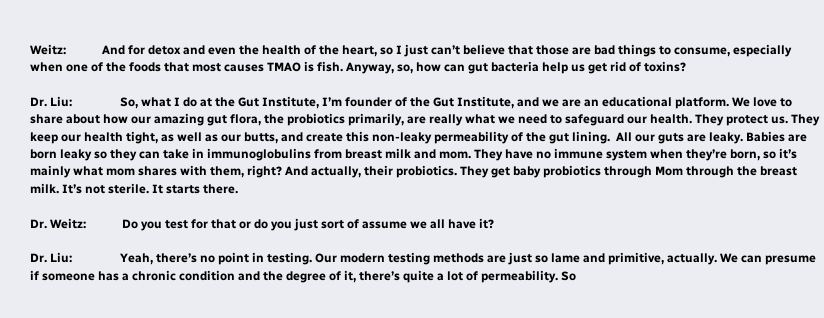Weitz:            And for detox and even the health of the heart, so I just can’t believe that those are bad things to consume, especially when one of the foods that most causes TMAO is fish. Anyway, so, how can gut bacteria help us get rid of toxins?

Dr. Liu:                So, what I do at the Gut Institute, I’m founder of the Gut Institute, and we are an educational platform. We love to share about how our amazing gut flora, the probiotics primarily, are really what we need to safeguard our health. They protect us. They keep our health tight, as well as our butts, and create this non-leaky permeability of the gut lining.  All our guts are leaky. Babies are born leaky so they can take in immunoglobulins from breast milk and mom. They have no immune system when they’re born, so it’s mainly what mom shares with them, right? And actually, their probiotics. They get baby probiotics through Mom through the breast milk. It’s not sterile. It starts there.

Dr. Weitz:            Do you test for that or do you just sort of assume we all have it?

Dr. Liu:                Yeah, there’s no point in testing. Our modern testing methods are just so lame and primitive, actually. We can presume if someone has a chronic condition and the degree of it, there’s quite a lot of permeability. So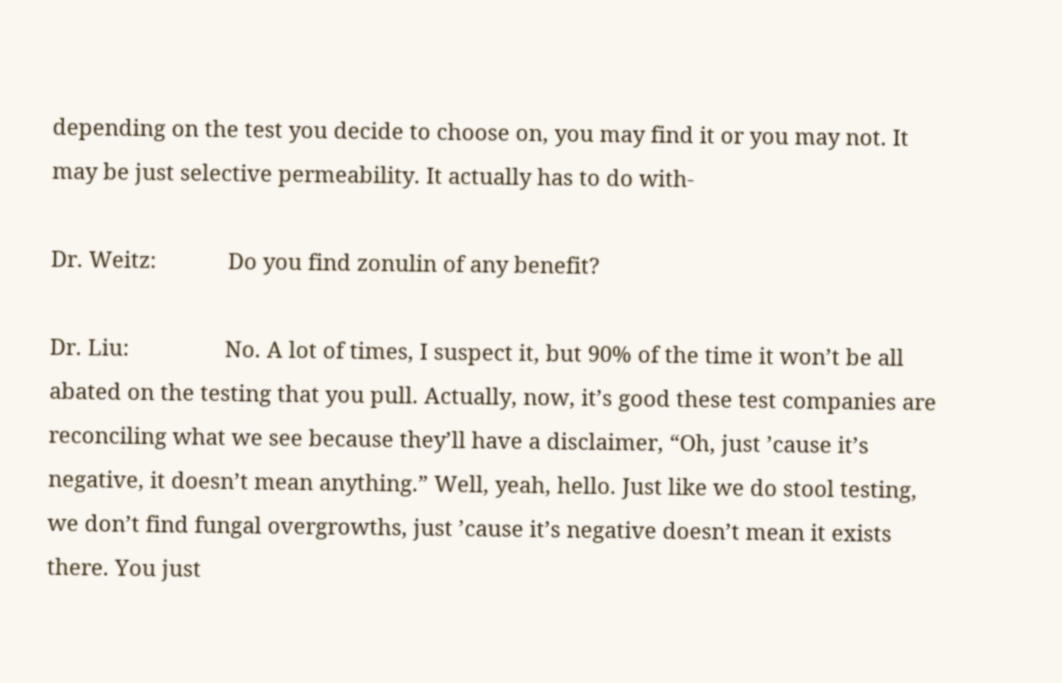depending on the test you decide to choose on, you may find it or you may not. It may be just selective permeability. It actually has to do with-

Dr. Weitz:            Do you find zonulin of any benefit?

Dr. Liu:                No. A lot of times, I suspect it, but 90% of the time it won’t be all abated on the testing that you pull. Actually, now, it’s good these test companies are reconciling what we see because they’ll have a disclaimer, “Oh, just ’cause it’s negative, it doesn’t mean anything.” Well, yeah, hello. Just like we do stool testing, we don’t find fungal overgrowths, just ’cause it’s negative doesn’t mean it exists there. You just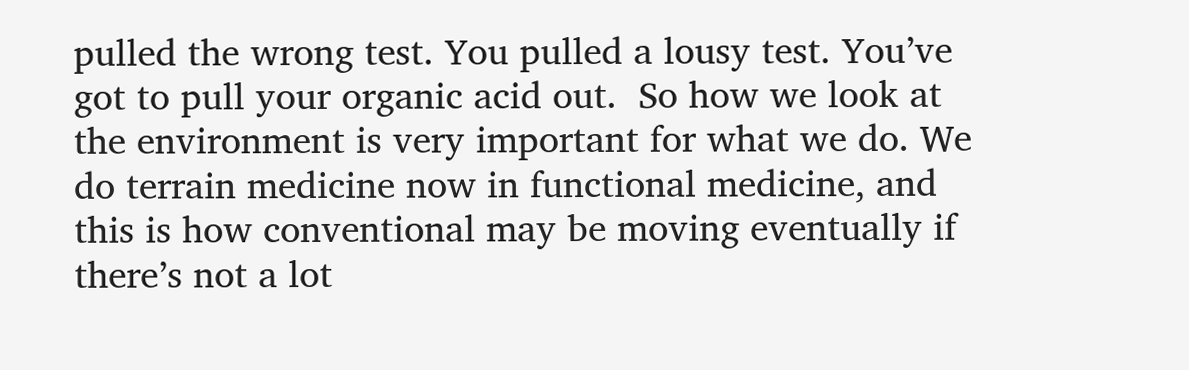pulled the wrong test. You pulled a lousy test. You’ve got to pull your organic acid out.  So how we look at the environment is very important for what we do. We do terrain medicine now in functional medicine, and this is how conventional may be moving eventually if there’s not a lot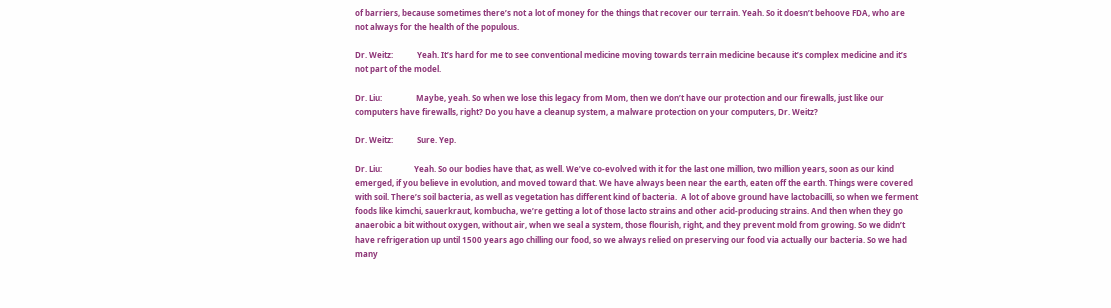of barriers, because sometimes there’s not a lot of money for the things that recover our terrain. Yeah. So it doesn’t behoove FDA, who are not always for the health of the populous.

Dr. Weitz:            Yeah. It’s hard for me to see conventional medicine moving towards terrain medicine because it’s complex medicine and it’s not part of the model.

Dr. Liu:                 Maybe, yeah. So when we lose this legacy from Mom, then we don’t have our protection and our firewalls, just like our computers have firewalls, right? Do you have a cleanup system, a malware protection on your computers, Dr. Weitz?

Dr. Weitz:            Sure. Yep.

Dr. Liu:                Yeah. So our bodies have that, as well. We’ve co-evolved with it for the last one million, two million years, soon as our kind emerged, if you believe in evolution, and moved toward that. We have always been near the earth, eaten off the earth. Things were covered with soil. There’s soil bacteria, as well as vegetation has different kind of bacteria.  A lot of above ground have lactobacilli, so when we ferment foods like kimchi, sauerkraut, kombucha, we’re getting a lot of those lacto strains and other acid-producing strains. And then when they go anaerobic a bit without oxygen, without air, when we seal a system, those flourish, right, and they prevent mold from growing. So we didn’t have refrigeration up until 1500 years ago chilling our food, so we always relied on preserving our food via actually our bacteria. So we had many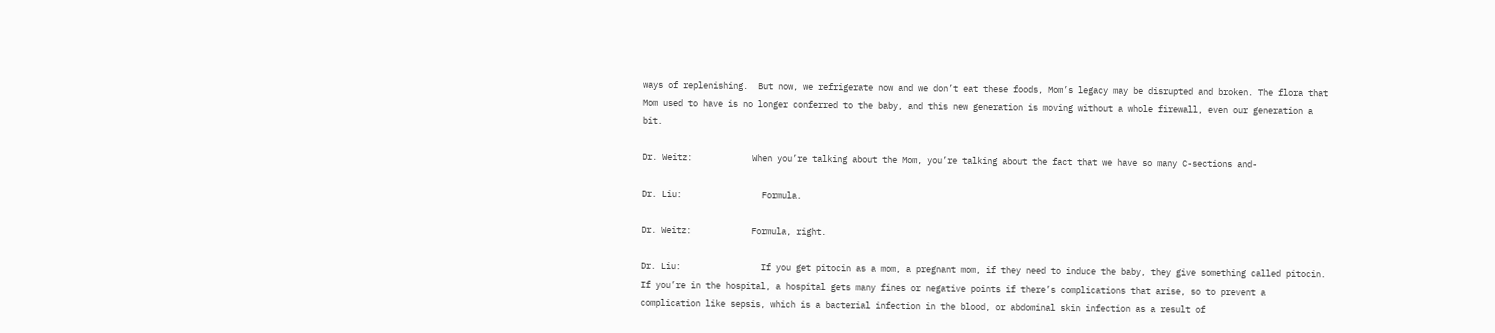ways of replenishing.  But now, we refrigerate now and we don’t eat these foods, Mom’s legacy may be disrupted and broken. The flora that Mom used to have is no longer conferred to the baby, and this new generation is moving without a whole firewall, even our generation a bit.

Dr. Weitz:            When you’re talking about the Mom, you’re talking about the fact that we have so many C-sections and-

Dr. Liu:                Formula.

Dr. Weitz:            Formula, right.

Dr. Liu:                If you get pitocin as a mom, a pregnant mom, if they need to induce the baby, they give something called pitocin. If you’re in the hospital, a hospital gets many fines or negative points if there’s complications that arise, so to prevent a complication like sepsis, which is a bacterial infection in the blood, or abdominal skin infection as a result of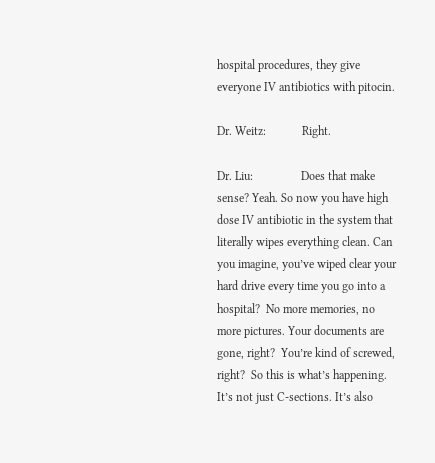hospital procedures, they give everyone IV antibiotics with pitocin.

Dr. Weitz:            Right.

Dr. Liu:                Does that make sense? Yeah. So now you have high dose IV antibiotic in the system that literally wipes everything clean. Can you imagine, you’ve wiped clear your hard drive every time you go into a hospital?  No more memories, no more pictures. Your documents are gone, right?  You’re kind of screwed, right?  So this is what’s happening. It’s not just C-sections. It’s also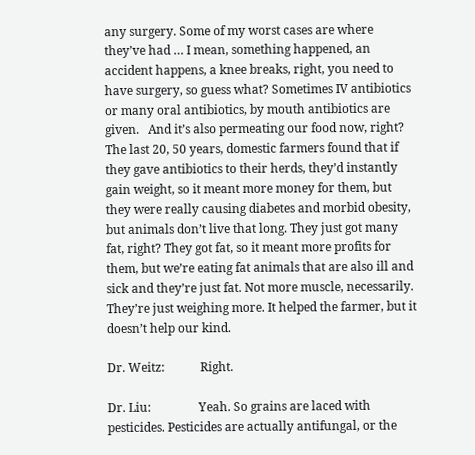any surgery. Some of my worst cases are where they’ve had … I mean, something happened, an accident happens, a knee breaks, right, you need to have surgery, so guess what? Sometimes IV antibiotics or many oral antibiotics, by mouth antibiotics are given.   And it’s also permeating our food now, right? The last 20, 50 years, domestic farmers found that if they gave antibiotics to their herds, they’d instantly gain weight, so it meant more money for them, but they were really causing diabetes and morbid obesity, but animals don’t live that long. They just got many fat, right? They got fat, so it meant more profits for them, but we’re eating fat animals that are also ill and sick and they’re just fat. Not more muscle, necessarily. They’re just weighing more. It helped the farmer, but it doesn’t help our kind.

Dr. Weitz:            Right.

Dr. Liu:                Yeah. So grains are laced with pesticides. Pesticides are actually antifungal, or the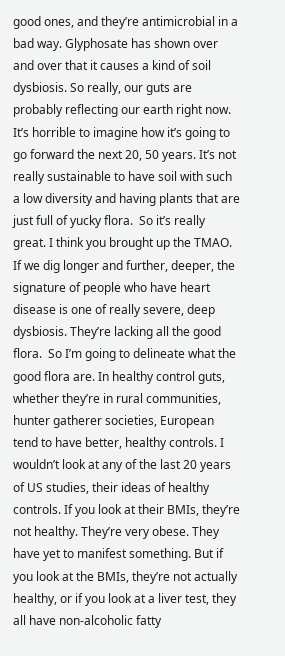good ones, and they’re antimicrobial in a bad way. Glyphosate has shown over and over that it causes a kind of soil dysbiosis. So really, our guts are probably reflecting our earth right now. It’s horrible to imagine how it’s going to go forward the next 20, 50 years. It’s not really sustainable to have soil with such a low diversity and having plants that are just full of yucky flora.  So it’s really great. I think you brought up the TMAO.  If we dig longer and further, deeper, the signature of people who have heart disease is one of really severe, deep dysbiosis. They’re lacking all the good flora.  So I’m going to delineate what the good flora are. In healthy control guts, whether they’re in rural communities, hunter gatherer societies, European tend to have better, healthy controls. I wouldn’t look at any of the last 20 years of US studies, their ideas of healthy controls. If you look at their BMIs, they’re not healthy. They’re very obese. They have yet to manifest something. But if you look at the BMIs, they’re not actually healthy, or if you look at a liver test, they all have non-alcoholic fatty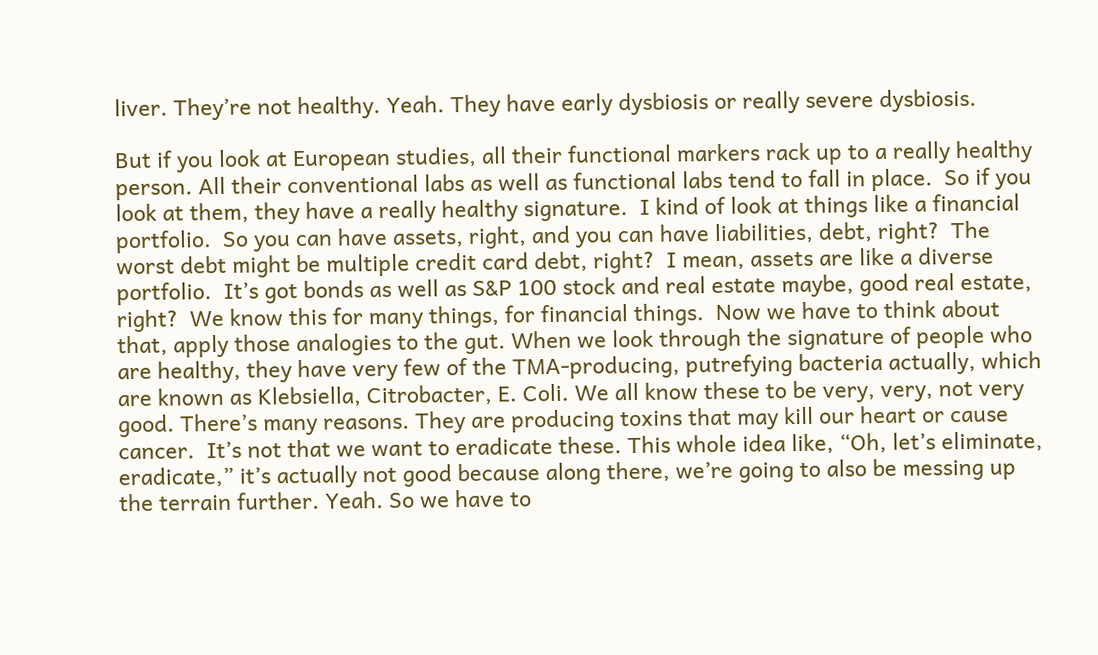liver. They’re not healthy. Yeah. They have early dysbiosis or really severe dysbiosis.

But if you look at European studies, all their functional markers rack up to a really healthy person. All their conventional labs as well as functional labs tend to fall in place.  So if you look at them, they have a really healthy signature.  I kind of look at things like a financial portfolio.  So you can have assets, right, and you can have liabilities, debt, right?  The worst debt might be multiple credit card debt, right?  I mean, assets are like a diverse portfolio.  It’s got bonds as well as S&P 100 stock and real estate maybe, good real estate, right?  We know this for many things, for financial things.  Now we have to think about that, apply those analogies to the gut. When we look through the signature of people who are healthy, they have very few of the TMA-producing, putrefying bacteria actually, which are known as Klebsiella, Citrobacter, E. Coli. We all know these to be very, very, not very good. There’s many reasons. They are producing toxins that may kill our heart or cause cancer.  It’s not that we want to eradicate these. This whole idea like, “Oh, let’s eliminate, eradicate,” it’s actually not good because along there, we’re going to also be messing up the terrain further. Yeah. So we have to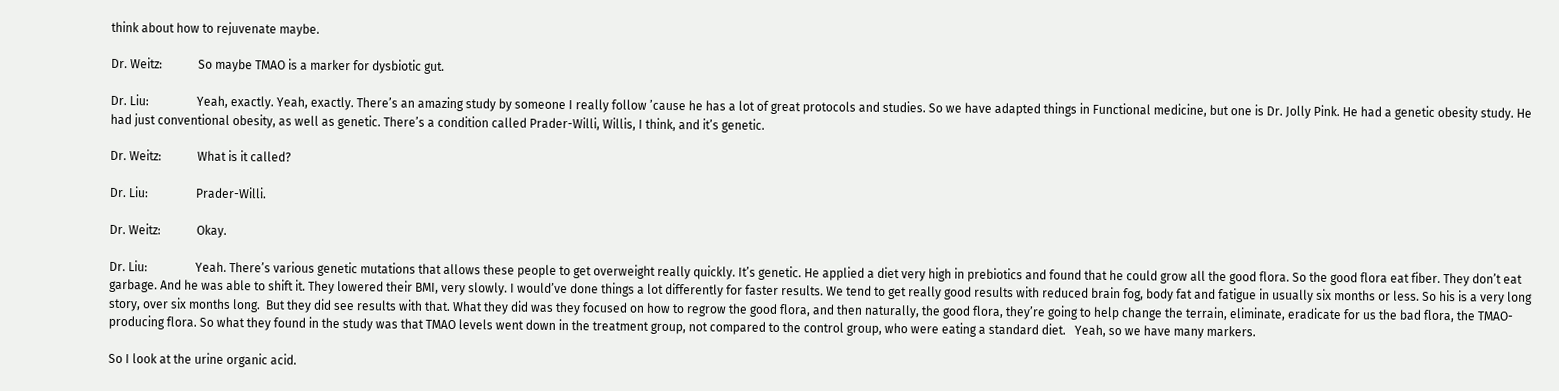think about how to rejuvenate maybe.

Dr. Weitz:            So maybe TMAO is a marker for dysbiotic gut.

Dr. Liu:                Yeah, exactly. Yeah, exactly. There’s an amazing study by someone I really follow ’cause he has a lot of great protocols and studies. So we have adapted things in Functional medicine, but one is Dr. Jolly Pink. He had a genetic obesity study. He had just conventional obesity, as well as genetic. There’s a condition called Prader-Willi, Willis, I think, and it’s genetic.

Dr. Weitz:            What is it called?

Dr. Liu:                Prader-Willi.

Dr. Weitz:            Okay.

Dr. Liu:                Yeah. There’s various genetic mutations that allows these people to get overweight really quickly. It’s genetic. He applied a diet very high in prebiotics and found that he could grow all the good flora. So the good flora eat fiber. They don’t eat garbage. And he was able to shift it. They lowered their BMI, very slowly. I would’ve done things a lot differently for faster results. We tend to get really good results with reduced brain fog, body fat and fatigue in usually six months or less. So his is a very long story, over six months long.  But they did see results with that. What they did was they focused on how to regrow the good flora, and then naturally, the good flora, they’re going to help change the terrain, eliminate, eradicate for us the bad flora, the TMAO-producing flora. So what they found in the study was that TMAO levels went down in the treatment group, not compared to the control group, who were eating a standard diet.   Yeah, so we have many markers.

So I look at the urine organic acid.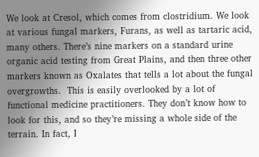We look at Cresol, which comes from clostridium. We look at various fungal markers, Furans, as well as tartaric acid, many others. There’s nine markers on a standard urine organic acid testing from Great Plains, and then three other markers known as Oxalates that tells a lot about the fungal overgrowths.  This is easily overlooked by a lot of functional medicine practitioners. They don’t know how to look for this, and so they’re missing a whole side of the terrain. In fact, I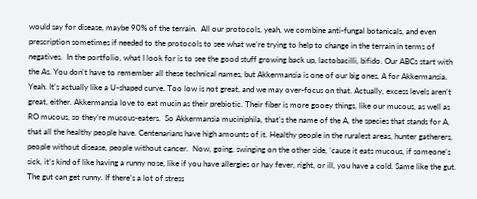would say for disease, maybe 90% of the terrain.  All our protocols, yeah, we combine anti-fungal botanicals, and even prescription sometimes if needed to the protocols to see what we’re trying to help to change in the terrain in terms of negatives.  In the portfolio, what I look for is to see the good stuff growing back up, lactobacilli, bifido. Our ABCs start with the As. You don’t have to remember all these technical names, but Akkermansia is one of our big ones, A for Akkermansia.  Yeah. It’s actually like a U-shaped curve. Too low is not great, and we may over-focus on that. Actually, excess levels aren’t great, either. Akkermansia love to eat mucin as their prebiotic. Their fiber is more gooey things, like our mucous, as well as RO mucous, so they’re mucous-eaters.  So Akkermansia muciniphila, that’s the name of the A, the species that stands for A, that all the healthy people have. Centenarians have high amounts of it. Healthy people in the ruralest areas, hunter gatherers, people without disease, people without cancer.  Now, going, swinging on the other side, ’cause it eats mucous, if someone’s sick, it’s kind of like having a runny nose, like if you have allergies or hay fever, right, or ill, you have a cold. Same like the gut. The gut can get runny. If there’s a lot of stress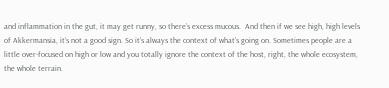and inflammation in the gut, it may get runny, so there’s excess mucous.  And then if we see high, high levels of Akkermansia, it’s not a good sign. So it’s always the context of what’s going on. Sometimes people are a little over-focused on high or low and you totally ignore the context of the host, right, the whole ecosystem, the whole terrain.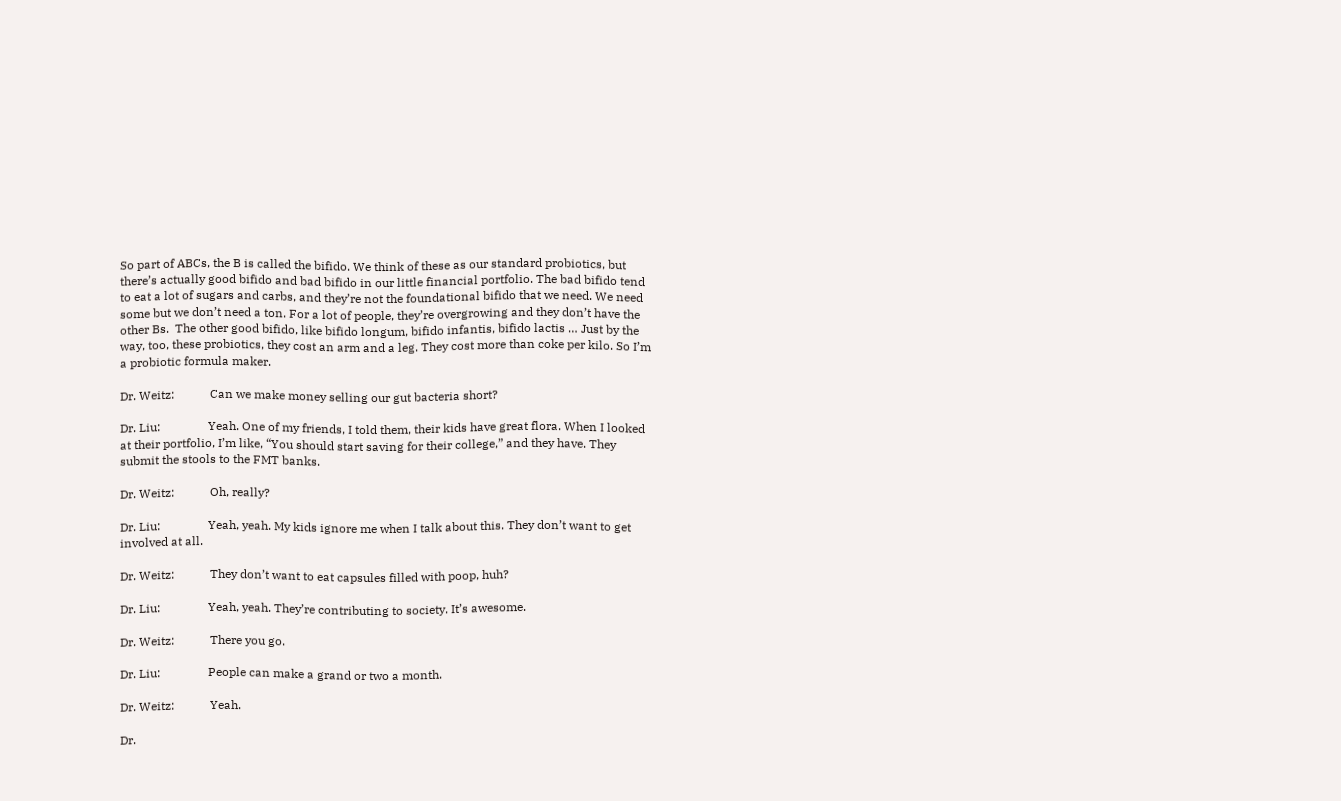So part of ABCs, the B is called the bifido. We think of these as our standard probiotics, but there’s actually good bifido and bad bifido in our little financial portfolio. The bad bifido tend to eat a lot of sugars and carbs, and they’re not the foundational bifido that we need. We need some but we don’t need a ton. For a lot of people, they’re overgrowing and they don’t have the other Bs.  The other good bifido, like bifido longum, bifido infantis, bifido lactis … Just by the way, too, these probiotics, they cost an arm and a leg. They cost more than coke per kilo. So I’m a probiotic formula maker.

Dr. Weitz:            Can we make money selling our gut bacteria short?

Dr. Liu:                Yeah. One of my friends, I told them, their kids have great flora. When I looked at their portfolio, I’m like, “You should start saving for their college,” and they have. They submit the stools to the FMT banks.

Dr. Weitz:            Oh, really?

Dr. Liu:                Yeah, yeah. My kids ignore me when I talk about this. They don’t want to get involved at all.

Dr. Weitz:            They don’t want to eat capsules filled with poop, huh?

Dr. Liu:                Yeah, yeah. They’re contributing to society. It’s awesome.

Dr. Weitz:            There you go.

Dr. Liu:                People can make a grand or two a month.

Dr. Weitz:            Yeah.

Dr.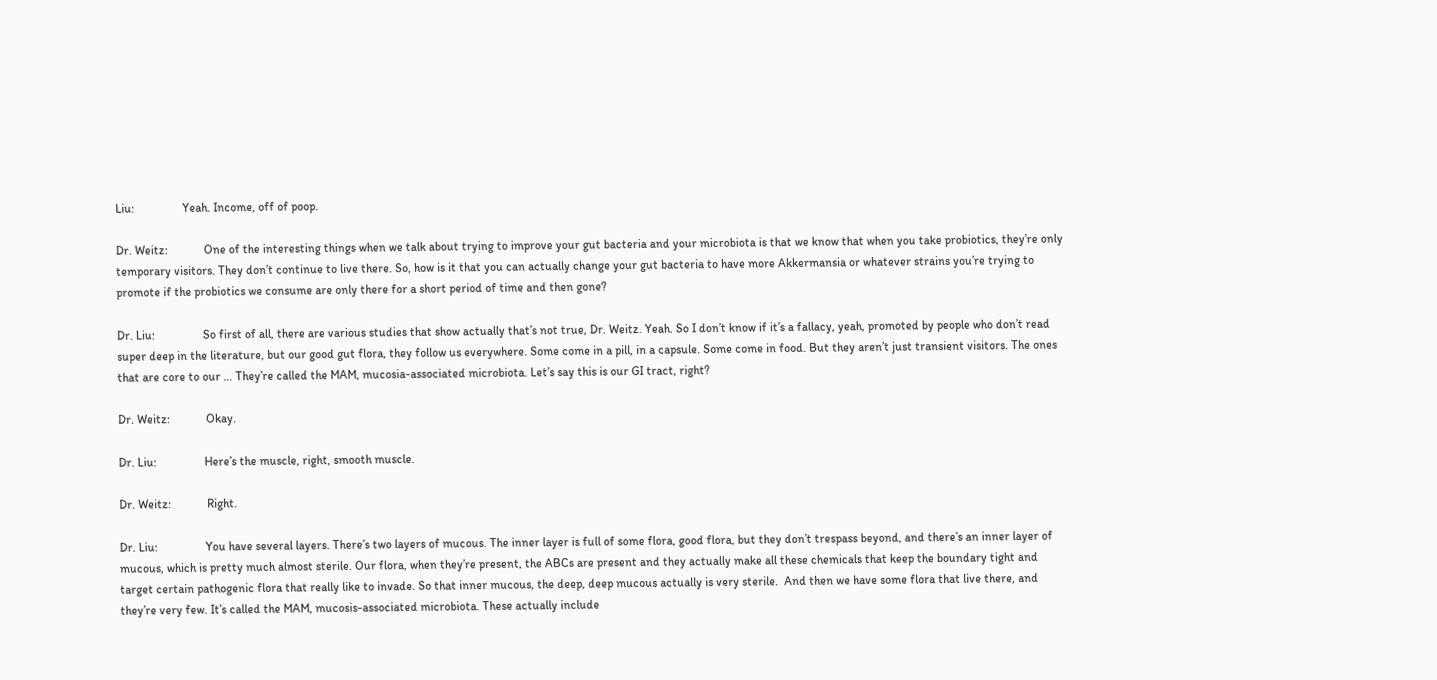Liu:                Yeah. Income, off of poop.

Dr. Weitz:            One of the interesting things when we talk about trying to improve your gut bacteria and your microbiota is that we know that when you take probiotics, they’re only temporary visitors. They don’t continue to live there. So, how is it that you can actually change your gut bacteria to have more Akkermansia or whatever strains you’re trying to promote if the probiotics we consume are only there for a short period of time and then gone?

Dr. Liu:                So first of all, there are various studies that show actually that’s not true, Dr. Weitz. Yeah. So I don’t know if it’s a fallacy, yeah, promoted by people who don’t read super deep in the literature, but our good gut flora, they follow us everywhere. Some come in a pill, in a capsule. Some come in food. But they aren’t just transient visitors. The ones that are core to our … They’re called the MAM, mucosia-associated microbiota. Let’s say this is our GI tract, right?

Dr. Weitz:            Okay.

Dr. Liu:                Here’s the muscle, right, smooth muscle.

Dr. Weitz:            Right.

Dr. Liu:                You have several layers. There’s two layers of mucous. The inner layer is full of some flora, good flora, but they don’t trespass beyond, and there’s an inner layer of mucous, which is pretty much almost sterile. Our flora, when they’re present, the ABCs are present and they actually make all these chemicals that keep the boundary tight and target certain pathogenic flora that really like to invade. So that inner mucous, the deep, deep mucous actually is very sterile.  And then we have some flora that live there, and they’re very few. It’s called the MAM, mucosis-associated microbiota. These actually include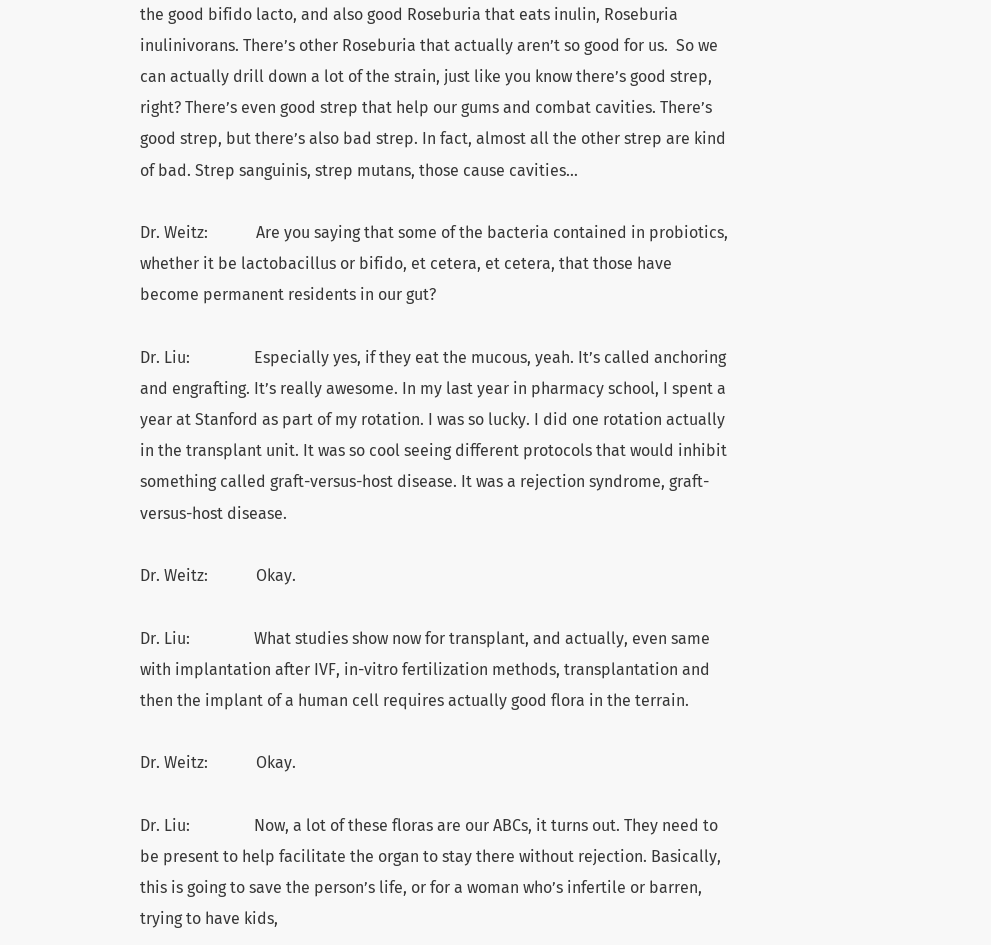the good bifido lacto, and also good Roseburia that eats inulin, Roseburia inulinivorans. There’s other Roseburia that actually aren’t so good for us.  So we can actually drill down a lot of the strain, just like you know there’s good strep, right? There’s even good strep that help our gums and combat cavities. There’s good strep, but there’s also bad strep. In fact, almost all the other strep are kind of bad. Strep sanguinis, strep mutans, those cause cavities…

Dr. Weitz:            Are you saying that some of the bacteria contained in probiotics, whether it be lactobacillus or bifido, et cetera, et cetera, that those have become permanent residents in our gut?

Dr. Liu:                Especially yes, if they eat the mucous, yeah. It’s called anchoring and engrafting. It’s really awesome. In my last year in pharmacy school, I spent a year at Stanford as part of my rotation. I was so lucky. I did one rotation actually in the transplant unit. It was so cool seeing different protocols that would inhibit something called graft-versus-host disease. It was a rejection syndrome, graft-versus-host disease.

Dr. Weitz:            Okay.

Dr. Liu:                What studies show now for transplant, and actually, even same with implantation after IVF, in-vitro fertilization methods, transplantation and then the implant of a human cell requires actually good flora in the terrain.

Dr. Weitz:            Okay.

Dr. Liu:                Now, a lot of these floras are our ABCs, it turns out. They need to be present to help facilitate the organ to stay there without rejection. Basically, this is going to save the person’s life, or for a woman who’s infertile or barren, trying to have kids,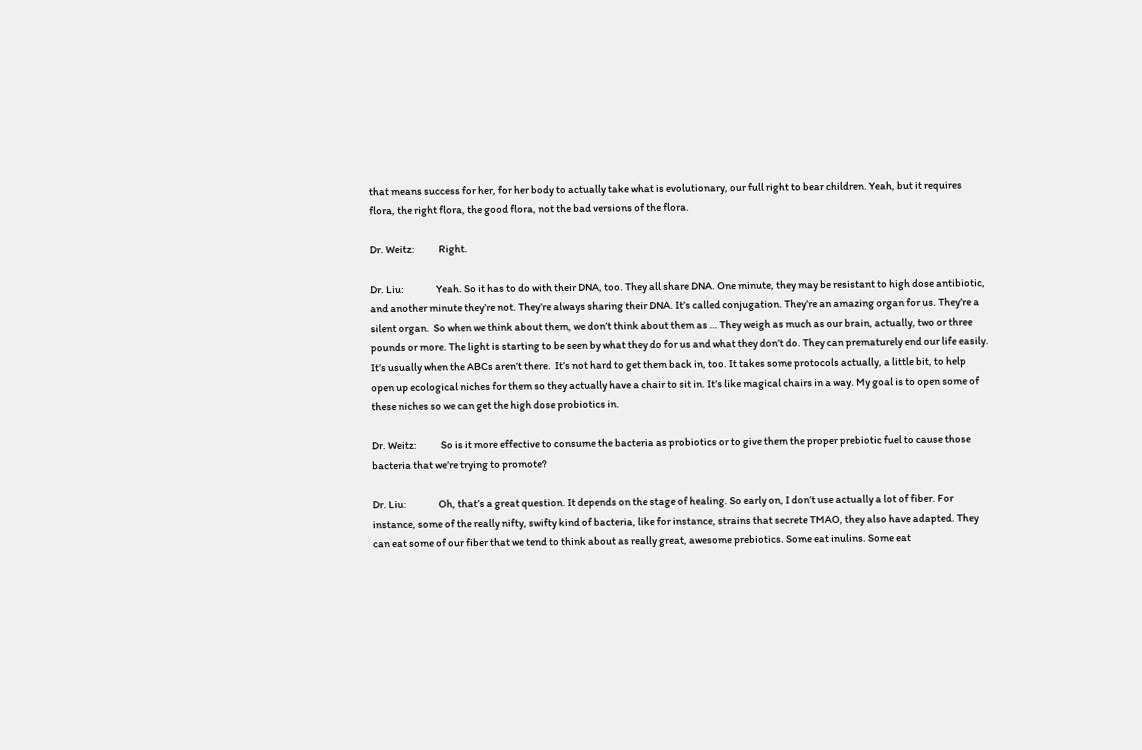that means success for her, for her body to actually take what is evolutionary, our full right to bear children. Yeah, but it requires flora, the right flora, the good flora, not the bad versions of the flora.

Dr. Weitz:            Right.

Dr. Liu:                Yeah. So it has to do with their DNA, too. They all share DNA. One minute, they may be resistant to high dose antibiotic, and another minute they’re not. They’re always sharing their DNA. It’s called conjugation. They’re an amazing organ for us. They’re a silent organ.  So when we think about them, we don’t think about them as … They weigh as much as our brain, actually, two or three pounds or more. The light is starting to be seen by what they do for us and what they don’t do. They can prematurely end our life easily. It’s usually when the ABCs aren’t there.  It’s not hard to get them back in, too. It takes some protocols actually, a little bit, to help open up ecological niches for them so they actually have a chair to sit in. It’s like magical chairs in a way. My goal is to open some of these niches so we can get the high dose probiotics in.

Dr. Weitz:            So is it more effective to consume the bacteria as probiotics or to give them the proper prebiotic fuel to cause those bacteria that we’re trying to promote?

Dr. Liu:                Oh, that’s a great question. It depends on the stage of healing. So early on, I don’t use actually a lot of fiber. For instance, some of the really nifty, swifty kind of bacteria, like for instance, strains that secrete TMAO, they also have adapted. They can eat some of our fiber that we tend to think about as really great, awesome prebiotics. Some eat inulins. Some eat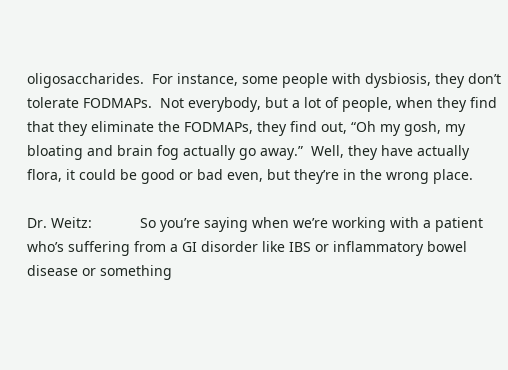oligosaccharides.  For instance, some people with dysbiosis, they don’t tolerate FODMAPs.  Not everybody, but a lot of people, when they find that they eliminate the FODMAPs, they find out, “Oh my gosh, my bloating and brain fog actually go away.”  Well, they have actually flora, it could be good or bad even, but they’re in the wrong place.

Dr. Weitz:            So you’re saying when we’re working with a patient who’s suffering from a GI disorder like IBS or inflammatory bowel disease or something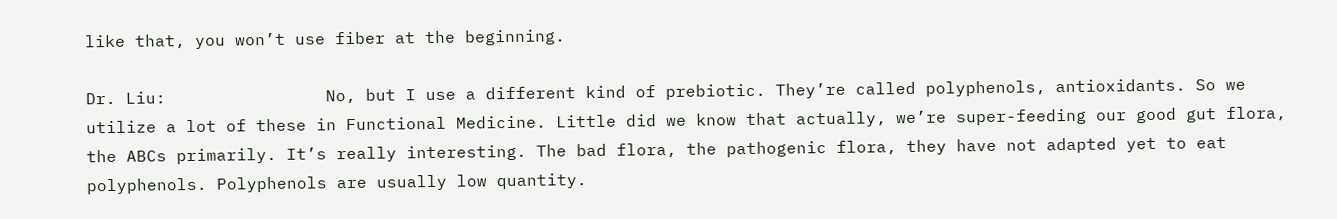like that, you won’t use fiber at the beginning.

Dr. Liu:                No, but I use a different kind of prebiotic. They’re called polyphenols, antioxidants. So we utilize a lot of these in Functional Medicine. Little did we know that actually, we’re super-feeding our good gut flora, the ABCs primarily. It’s really interesting. The bad flora, the pathogenic flora, they have not adapted yet to eat polyphenols. Polyphenols are usually low quantity.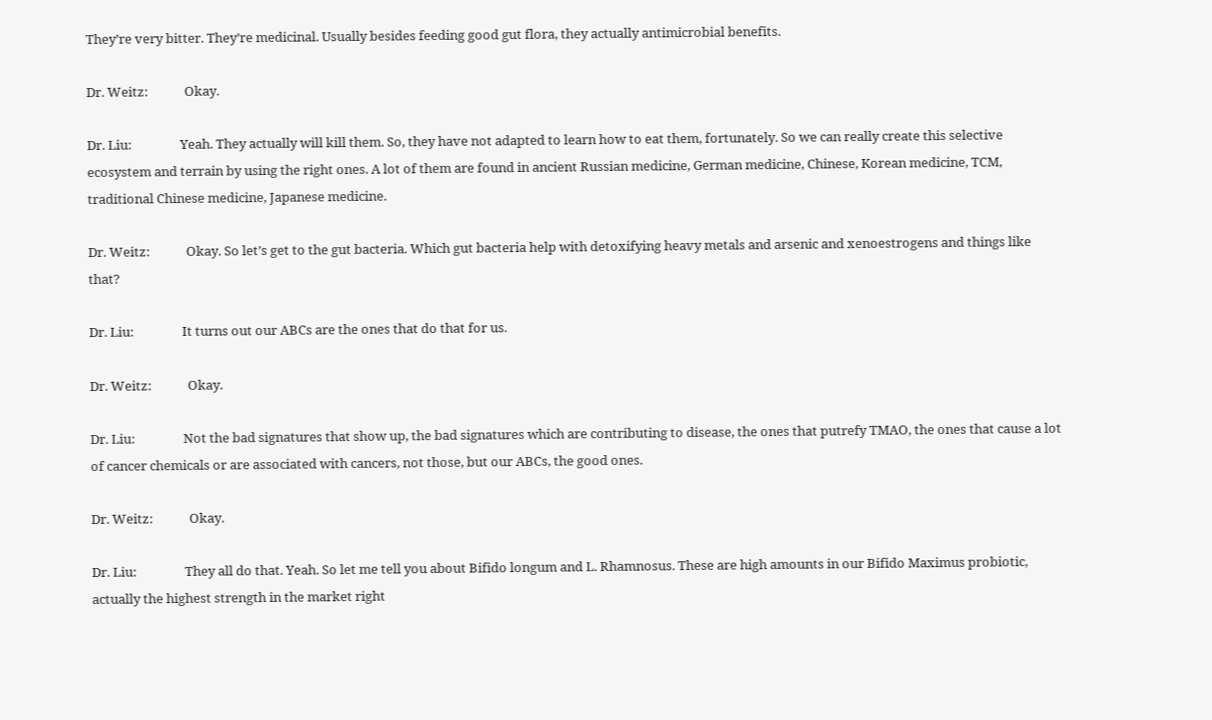They’re very bitter. They’re medicinal. Usually besides feeding good gut flora, they actually antimicrobial benefits.

Dr. Weitz:            Okay.

Dr. Liu:                Yeah. They actually will kill them. So, they have not adapted to learn how to eat them, fortunately. So we can really create this selective ecosystem and terrain by using the right ones. A lot of them are found in ancient Russian medicine, German medicine, Chinese, Korean medicine, TCM, traditional Chinese medicine, Japanese medicine.

Dr. Weitz:            Okay. So let’s get to the gut bacteria. Which gut bacteria help with detoxifying heavy metals and arsenic and xenoestrogens and things like that?

Dr. Liu:                It turns out our ABCs are the ones that do that for us.

Dr. Weitz:            Okay.

Dr. Liu:                Not the bad signatures that show up, the bad signatures which are contributing to disease, the ones that putrefy TMAO, the ones that cause a lot of cancer chemicals or are associated with cancers, not those, but our ABCs, the good ones.

Dr. Weitz:            Okay.

Dr. Liu:                They all do that. Yeah. So let me tell you about Bifido longum and L. Rhamnosus. These are high amounts in our Bifido Maximus probiotic, actually the highest strength in the market right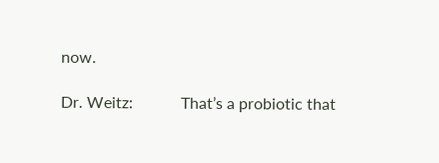now.

Dr. Weitz:            That’s a probiotic that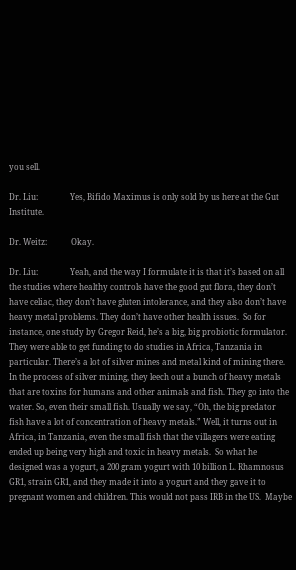you sell.

Dr. Liu:                Yes, Bifido Maximus is only sold by us here at the Gut Institute.

Dr. Weitz:            Okay.

Dr. Liu:                Yeah, and the way I formulate it is that it’s based on all the studies where healthy controls have the good gut flora, they don’t have celiac, they don’t have gluten intolerance, and they also don’t have heavy metal problems. They don’t have other health issues.  So for instance, one study by Gregor Reid, he’s a big, big probiotic formulator. They were able to get funding to do studies in Africa, Tanzania in particular. There’s a lot of silver mines and metal kind of mining there. In the process of silver mining, they leech out a bunch of heavy metals that are toxins for humans and other animals and fish. They go into the water. So, even their small fish. Usually we say, “Oh, the big predator fish have a lot of concentration of heavy metals.” Well, it turns out in Africa, in Tanzania, even the small fish that the villagers were eating ended up being very high and toxic in heavy metals.  So what he designed was a yogurt, a 200 gram yogurt with 10 billion L. Rhamnosus GR1, strain GR1, and they made it into a yogurt and they gave it to pregnant women and children. This would not pass IRB in the US.  Maybe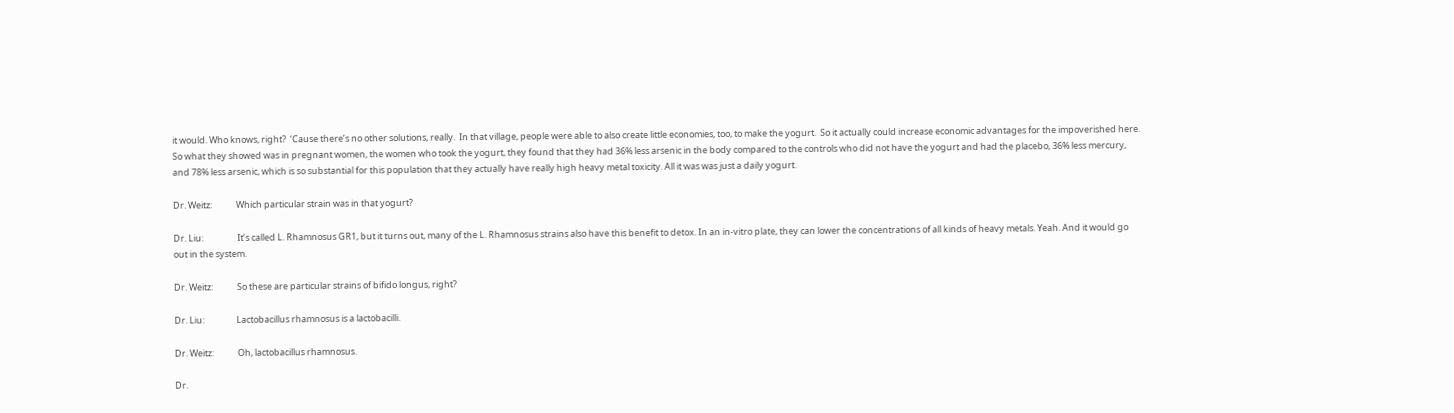it would. Who knows, right?  ‘Cause there’s no other solutions, really.  In that village, people were able to also create little economies, too, to make the yogurt.  So it actually could increase economic advantages for the impoverished here.  So what they showed was in pregnant women, the women who took the yogurt, they found that they had 36% less arsenic in the body compared to the controls who did not have the yogurt and had the placebo, 36% less mercury, and 78% less arsenic, which is so substantial for this population that they actually have really high heavy metal toxicity. All it was was just a daily yogurt.

Dr. Weitz:            Which particular strain was in that yogurt?

Dr. Liu:                 It’s called L. Rhamnosus GR1, but it turns out, many of the L. Rhamnosus strains also have this benefit to detox. In an in-vitro plate, they can lower the concentrations of all kinds of heavy metals. Yeah. And it would go out in the system.

Dr. Weitz:            So these are particular strains of bifido longus, right?

Dr. Liu:                Lactobacillus rhamnosus is a lactobacilli.

Dr. Weitz:            Oh, lactobacillus rhamnosus.

Dr.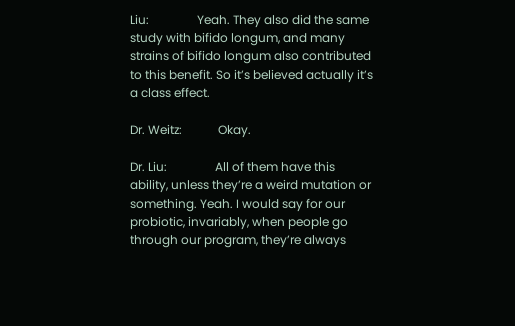Liu:                Yeah. They also did the same study with bifido longum, and many strains of bifido longum also contributed to this benefit. So it’s believed actually it’s a class effect.

Dr. Weitz:            Okay.

Dr. Liu:                All of them have this ability, unless they’re a weird mutation or something. Yeah. I would say for our probiotic, invariably, when people go through our program, they’re always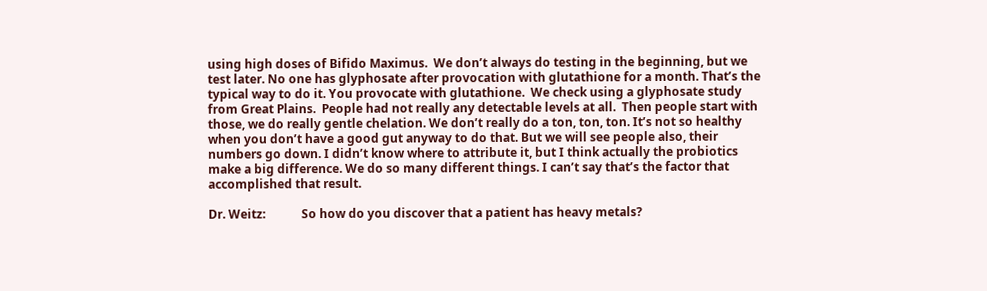using high doses of Bifido Maximus.  We don’t always do testing in the beginning, but we test later. No one has glyphosate after provocation with glutathione for a month. That’s the typical way to do it. You provocate with glutathione.  We check using a glyphosate study from Great Plains.  People had not really any detectable levels at all.  Then people start with those, we do really gentle chelation. We don’t really do a ton, ton, ton. It’s not so healthy when you don’t have a good gut anyway to do that. But we will see people also, their numbers go down. I didn’t know where to attribute it, but I think actually the probiotics make a big difference. We do so many different things. I can’t say that’s the factor that accomplished that result.

Dr. Weitz:            So how do you discover that a patient has heavy metals?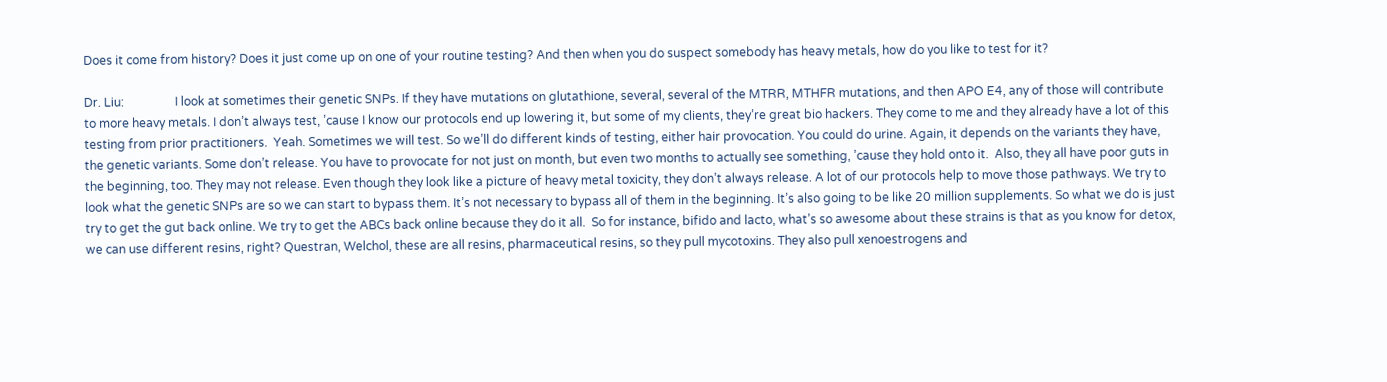Does it come from history? Does it just come up on one of your routine testing? And then when you do suspect somebody has heavy metals, how do you like to test for it?

Dr. Liu:                 I look at sometimes their genetic SNPs. If they have mutations on glutathione, several, several of the MTRR, MTHFR mutations, and then APO E4, any of those will contribute to more heavy metals. I don’t always test, ’cause I know our protocols end up lowering it, but some of my clients, they’re great bio hackers. They come to me and they already have a lot of this testing from prior practitioners.  Yeah. Sometimes we will test. So we’ll do different kinds of testing, either hair provocation. You could do urine. Again, it depends on the variants they have, the genetic variants. Some don’t release. You have to provocate for not just on month, but even two months to actually see something, ’cause they hold onto it.  Also, they all have poor guts in the beginning, too. They may not release. Even though they look like a picture of heavy metal toxicity, they don’t always release. A lot of our protocols help to move those pathways. We try to look what the genetic SNPs are so we can start to bypass them. It’s not necessary to bypass all of them in the beginning. It’s also going to be like 20 million supplements. So what we do is just try to get the gut back online. We try to get the ABCs back online because they do it all.  So for instance, bifido and lacto, what’s so awesome about these strains is that as you know for detox, we can use different resins, right? Questran, Welchol, these are all resins, pharmaceutical resins, so they pull mycotoxins. They also pull xenoestrogens and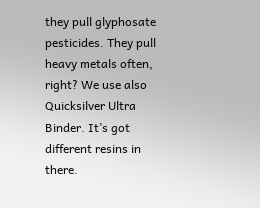they pull glyphosate pesticides. They pull heavy metals often, right? We use also Quicksilver Ultra Binder. It’s got different resins in there.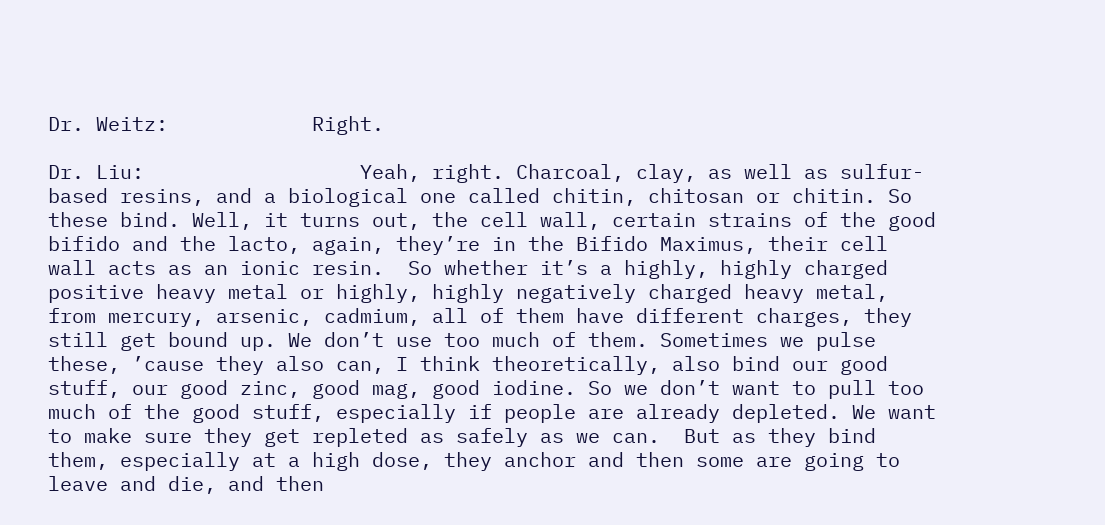Dr. Weitz:            Right.

Dr. Liu:                  Yeah, right. Charcoal, clay, as well as sulfur-based resins, and a biological one called chitin, chitosan or chitin. So these bind. Well, it turns out, the cell wall, certain strains of the good bifido and the lacto, again, they’re in the Bifido Maximus, their cell wall acts as an ionic resin.  So whether it’s a highly, highly charged positive heavy metal or highly, highly negatively charged heavy metal, from mercury, arsenic, cadmium, all of them have different charges, they still get bound up. We don’t use too much of them. Sometimes we pulse these, ’cause they also can, I think theoretically, also bind our good stuff, our good zinc, good mag, good iodine. So we don’t want to pull too much of the good stuff, especially if people are already depleted. We want to make sure they get repleted as safely as we can.  But as they bind them, especially at a high dose, they anchor and then some are going to leave and die, and then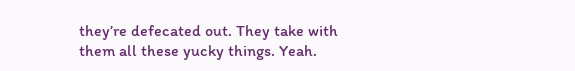they’re defecated out. They take with them all these yucky things. Yeah.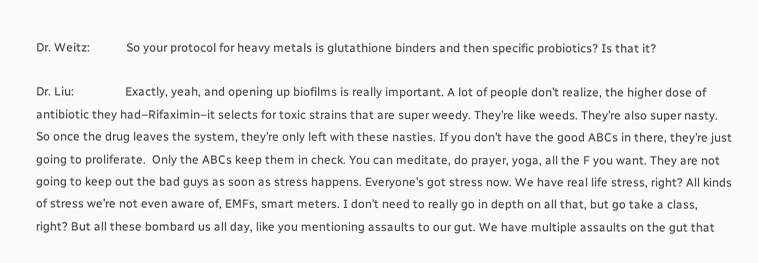Dr. Weitz:            So your protocol for heavy metals is glutathione binders and then specific probiotics? Is that it?

Dr. Liu:                 Exactly, yeah, and opening up biofilms is really important. A lot of people don’t realize, the higher dose of antibiotic they had–Rifaximin–it selects for toxic strains that are super weedy. They’re like weeds. They’re also super nasty. So once the drug leaves the system, they’re only left with these nasties. If you don’t have the good ABCs in there, they’re just going to proliferate.  Only the ABCs keep them in check. You can meditate, do prayer, yoga, all the F you want. They are not going to keep out the bad guys as soon as stress happens. Everyone’s got stress now. We have real life stress, right? All kinds of stress we’re not even aware of, EMFs, smart meters. I don’t need to really go in depth on all that, but go take a class, right? But all these bombard us all day, like you mentioning assaults to our gut. We have multiple assaults on the gut that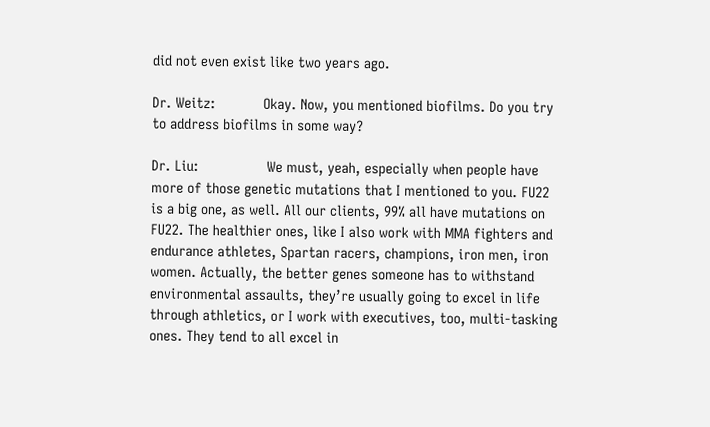did not even exist like two years ago.

Dr. Weitz:            Okay. Now, you mentioned biofilms. Do you try to address biofilms in some way?

Dr. Liu:                 We must, yeah, especially when people have more of those genetic mutations that I mentioned to you. FU22 is a big one, as well. All our clients, 99% all have mutations on FU22. The healthier ones, like I also work with MMA fighters and endurance athletes, Spartan racers, champions, iron men, iron women. Actually, the better genes someone has to withstand environmental assaults, they’re usually going to excel in life through athletics, or I work with executives, too, multi-tasking ones. They tend to all excel in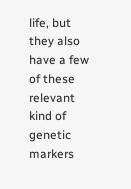life, but they also have a few of these relevant kind of genetic markers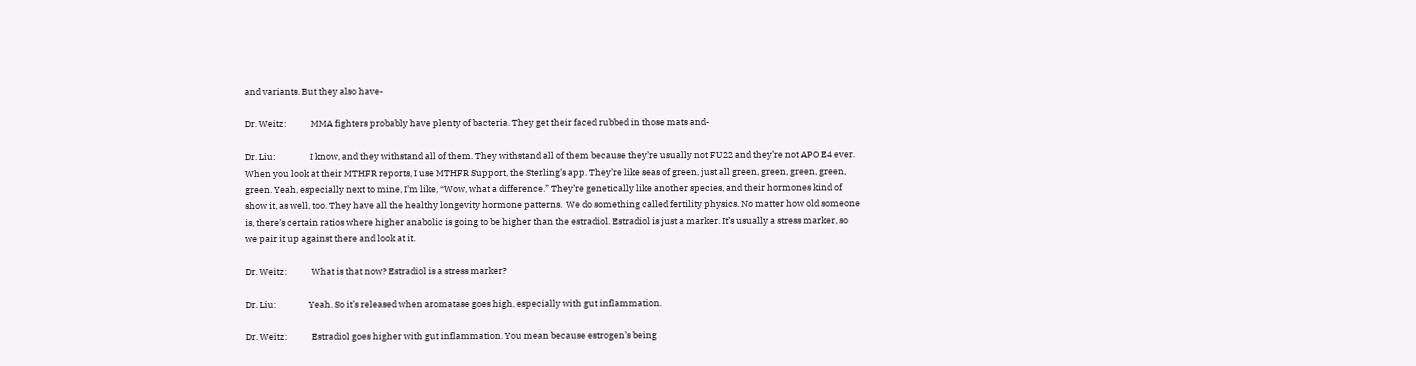and variants. But they also have-

Dr. Weitz:            MMA fighters probably have plenty of bacteria. They get their faced rubbed in those mats and-

Dr. Liu:                 I know, and they withstand all of them. They withstand all of them because they’re usually not FU22 and they’re not APO E4 ever. When you look at their MTHFR reports, I use MTHFR Support, the Sterling’s app. They’re like seas of green, just all green, green, green, green, green. Yeah, especially next to mine, I’m like, “Wow, what a difference.” They’re genetically like another species, and their hormones kind of show it, as well, too. They have all the healthy longevity hormone patterns.  We do something called fertility physics. No matter how old someone is, there’s certain ratios where higher anabolic is going to be higher than the estradiol. Estradiol is just a marker. It’s usually a stress marker, so we pair it up against there and look at it.

Dr. Weitz:            What is that now? Estradiol is a stress marker?

Dr. Liu:                Yeah. So it’s released when aromatase goes high, especially with gut inflammation.

Dr. Weitz:            Estradiol goes higher with gut inflammation. You mean because estrogen’s being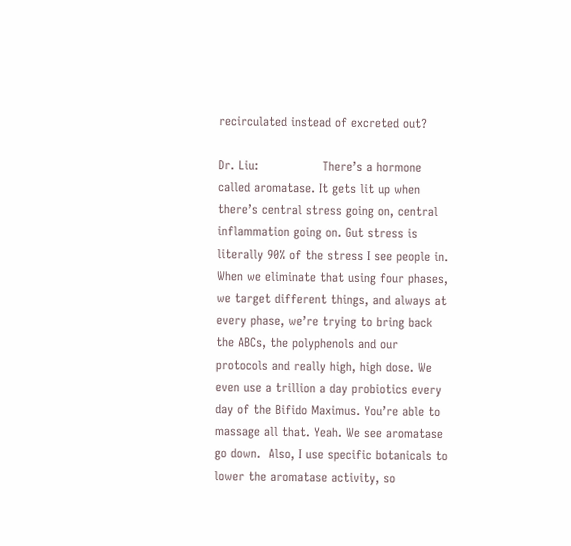recirculated instead of excreted out?

Dr. Liu:                There’s a hormone called aromatase. It gets lit up when there’s central stress going on, central inflammation going on. Gut stress is literally 90% of the stress I see people in. When we eliminate that using four phases, we target different things, and always at every phase, we’re trying to bring back the ABCs, the polyphenols and our protocols and really high, high dose. We even use a trillion a day probiotics every day of the Bifido Maximus. You’re able to massage all that. Yeah. We see aromatase go down.  Also, I use specific botanicals to lower the aromatase activity, so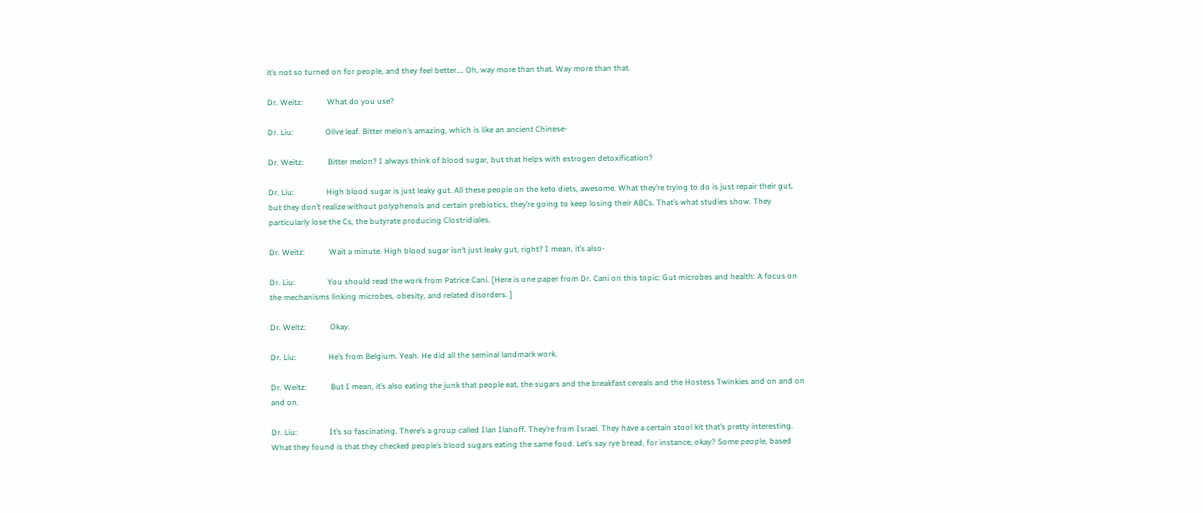it’s not so turned on for people, and they feel better…. Oh, way more than that. Way more than that.

Dr. Weitz:            What do you use?

Dr. Liu:                Olive leaf. Bitter melon’s amazing, which is like an ancient Chinese-

Dr. Weitz:            Bitter melon? I always think of blood sugar, but that helps with estrogen detoxification?

Dr. Liu:                High blood sugar is just leaky gut. All these people on the keto diets, awesome. What they’re trying to do is just repair their gut, but they don’t realize without polyphenols and certain prebiotics, they’re going to keep losing their ABCs. That’s what studies show. They particularly lose the Cs, the butyrate producing Clostridiales.

Dr. Weitz:            Wait a minute. High blood sugar isn’t just leaky gut, right? I mean, it’s also-

Dr. Liu:                You should read the work from Patrice Cani. [Here is one paper from Dr. Cani on this topic: Gut microbes and health: A focus on the mechanisms linking microbes, obesity, and related disorders. ]

Dr. Weitz:            Okay.

Dr. Liu:                He’s from Belgium. Yeah. He did all the seminal landmark work.

Dr. Weitz:            But I mean, it’s also eating the junk that people eat, the sugars and the breakfast cereals and the Hostess Twinkies and on and on and on.

Dr. Liu:                It’s so fascinating. There’s a group called Ilan Ilanoff. They’re from Israel. They have a certain stool kit that’s pretty interesting. What they found is that they checked people’s blood sugars eating the same food. Let’s say rye bread, for instance, okay? Some people, based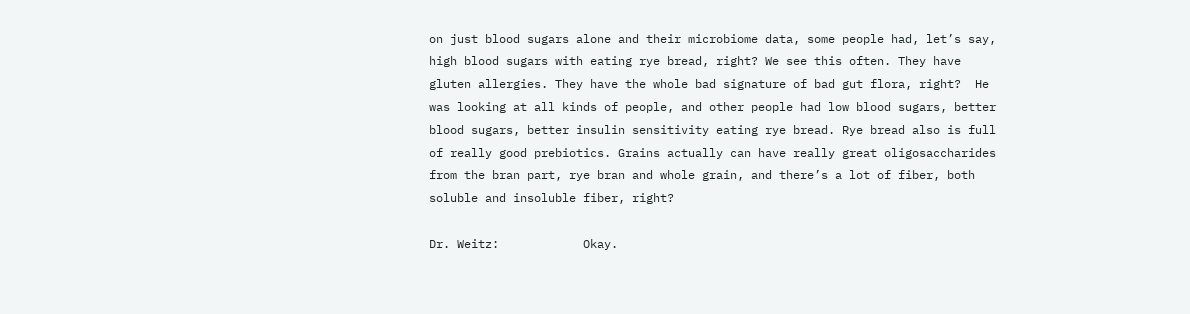on just blood sugars alone and their microbiome data, some people had, let’s say, high blood sugars with eating rye bread, right? We see this often. They have gluten allergies. They have the whole bad signature of bad gut flora, right?  He was looking at all kinds of people, and other people had low blood sugars, better blood sugars, better insulin sensitivity eating rye bread. Rye bread also is full of really good prebiotics. Grains actually can have really great oligosaccharides from the bran part, rye bran and whole grain, and there’s a lot of fiber, both soluble and insoluble fiber, right?

Dr. Weitz:            Okay.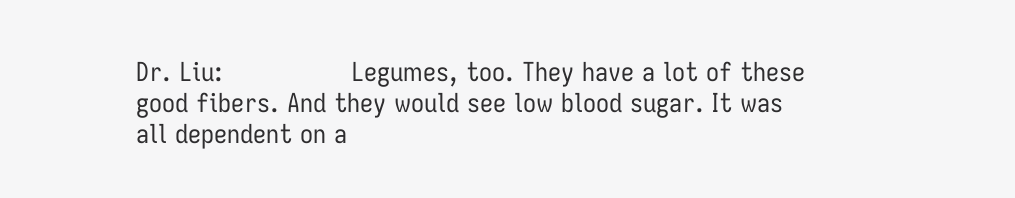Dr. Liu:                Legumes, too. They have a lot of these good fibers. And they would see low blood sugar. It was all dependent on a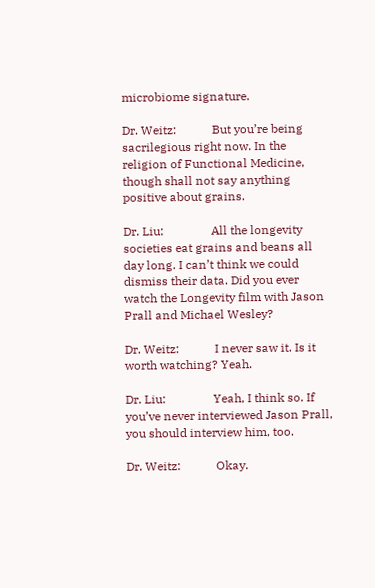microbiome signature.

Dr. Weitz:            But you’re being sacrilegious right now. In the religion of Functional Medicine, though shall not say anything positive about grains.

Dr. Liu:                All the longevity societies eat grains and beans all day long. I can’t think we could dismiss their data. Did you ever watch the Longevity film with Jason Prall and Michael Wesley?

Dr. Weitz:            I never saw it. Is it worth watching? Yeah.

Dr. Liu:                Yeah, I think so. If you’ve never interviewed Jason Prall, you should interview him, too.

Dr. Weitz:            Okay.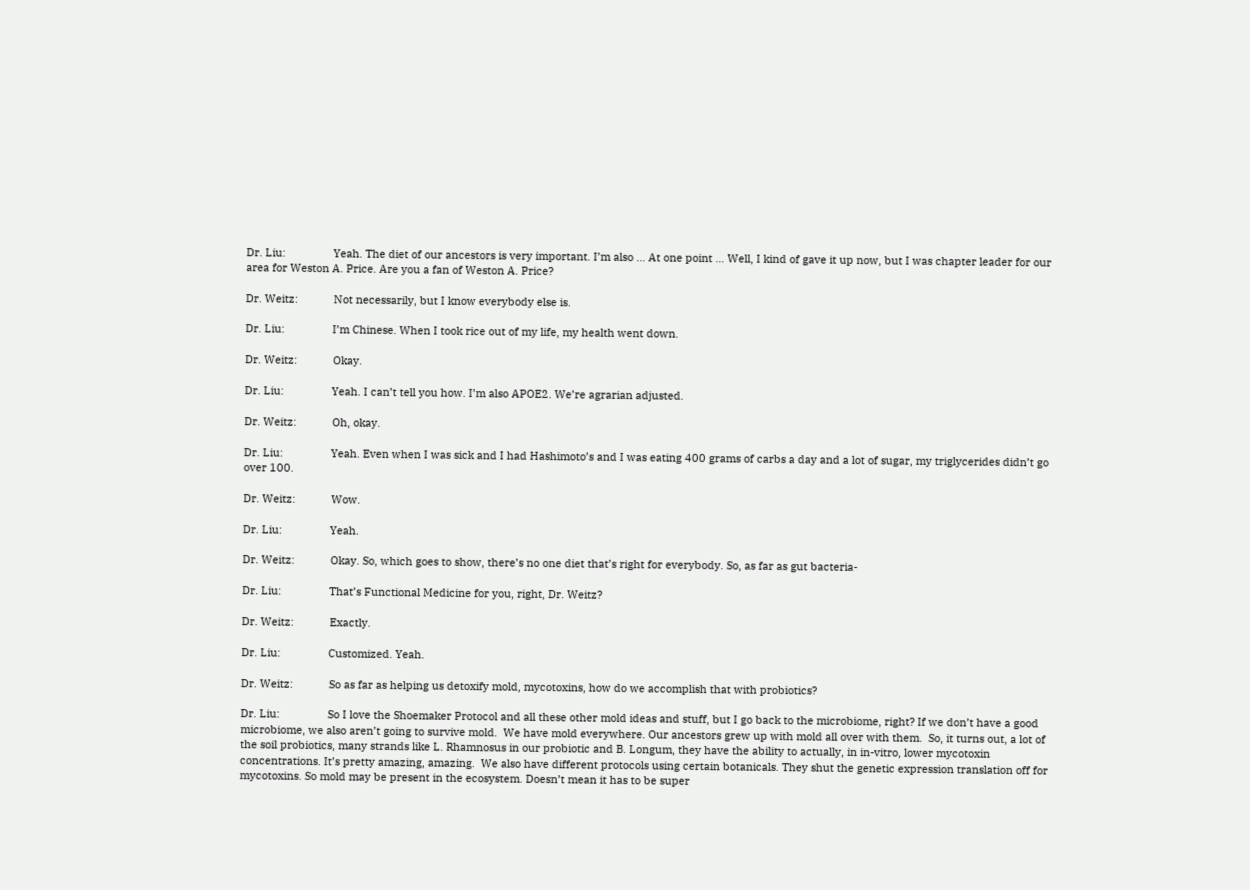Dr. Liu:                Yeah. The diet of our ancestors is very important. I’m also … At one point … Well, I kind of gave it up now, but I was chapter leader for our area for Weston A. Price. Are you a fan of Weston A. Price?

Dr. Weitz:            Not necessarily, but I know everybody else is.

Dr. Liu:                I’m Chinese. When I took rice out of my life, my health went down.

Dr. Weitz:            Okay.

Dr. Liu:                Yeah. I can’t tell you how. I’m also APOE2. We’re agrarian adjusted.

Dr. Weitz:            Oh, okay.

Dr. Liu:                Yeah. Even when I was sick and I had Hashimoto’s and I was eating 400 grams of carbs a day and a lot of sugar, my triglycerides didn’t go over 100.

Dr. Weitz:            Wow.

Dr. Liu:                Yeah.

Dr. Weitz:            Okay. So, which goes to show, there’s no one diet that’s right for everybody. So, as far as gut bacteria-

Dr. Liu:                That’s Functional Medicine for you, right, Dr. Weitz?

Dr. Weitz:            Exactly.

Dr. Liu:                Customized. Yeah.

Dr. Weitz:            So as far as helping us detoxify mold, mycotoxins, how do we accomplish that with probiotics?

Dr. Liu:                So I love the Shoemaker Protocol and all these other mold ideas and stuff, but I go back to the microbiome, right? If we don’t have a good microbiome, we also aren’t going to survive mold.  We have mold everywhere. Our ancestors grew up with mold all over with them.  So, it turns out, a lot of the soil probiotics, many strands like L. Rhamnosus in our probiotic and B. Longum, they have the ability to actually, in in-vitro, lower mycotoxin concentrations. It’s pretty amazing, amazing.  We also have different protocols using certain botanicals. They shut the genetic expression translation off for mycotoxins. So mold may be present in the ecosystem. Doesn’t mean it has to be super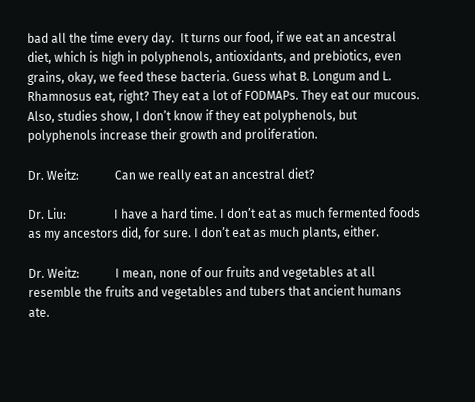bad all the time every day.  It turns our food, if we eat an ancestral diet, which is high in polyphenols, antioxidants, and prebiotics, even grains, okay, we feed these bacteria. Guess what B. Longum and L. Rhamnosus eat, right? They eat a lot of FODMAPs. They eat our mucous. Also, studies show, I don’t know if they eat polyphenols, but polyphenols increase their growth and proliferation.

Dr. Weitz:            Can we really eat an ancestral diet?

Dr. Liu:                I have a hard time. I don’t eat as much fermented foods as my ancestors did, for sure. I don’t eat as much plants, either.

Dr. Weitz:            I mean, none of our fruits and vegetables at all resemble the fruits and vegetables and tubers that ancient humans ate.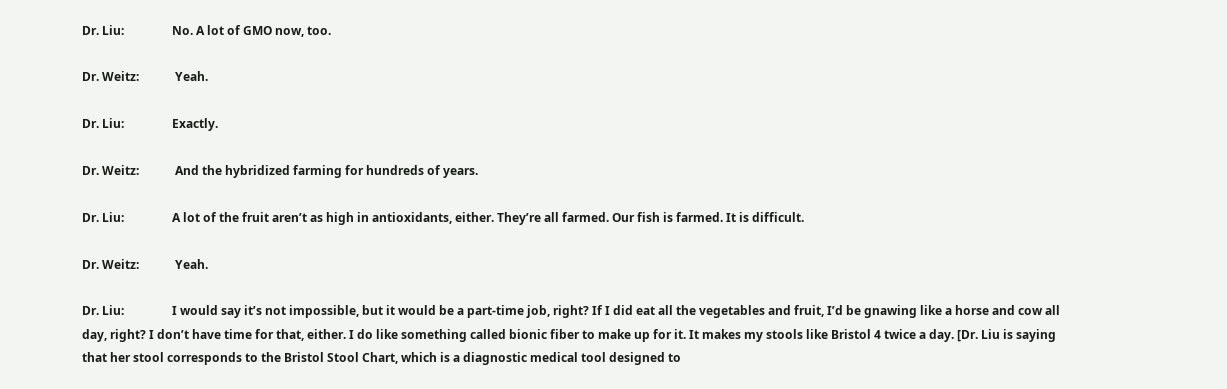Dr. Liu:                No. A lot of GMO now, too.

Dr. Weitz:            Yeah.

Dr. Liu:                Exactly.

Dr. Weitz:            And the hybridized farming for hundreds of years.

Dr. Liu:                A lot of the fruit aren’t as high in antioxidants, either. They’re all farmed. Our fish is farmed. It is difficult.

Dr. Weitz:            Yeah.

Dr. Liu:                I would say it’s not impossible, but it would be a part-time job, right? If I did eat all the vegetables and fruit, I’d be gnawing like a horse and cow all day, right? I don’t have time for that, either. I do like something called bionic fiber to make up for it. It makes my stools like Bristol 4 twice a day. [Dr. Liu is saying that her stool corresponds to the Bristol Stool Chart, which is a diagnostic medical tool designed to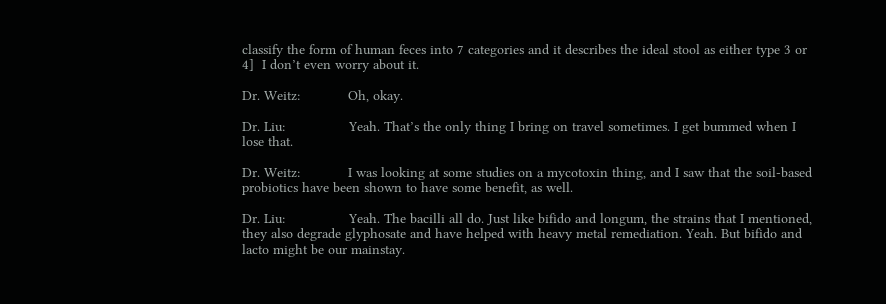classify the form of human feces into 7 categories and it describes the ideal stool as either type 3 or 4]  I don’t even worry about it.

Dr. Weitz:            Oh, okay.

Dr. Liu:                Yeah. That’s the only thing I bring on travel sometimes. I get bummed when I lose that.

Dr. Weitz:            I was looking at some studies on a mycotoxin thing, and I saw that the soil-based probiotics have been shown to have some benefit, as well.

Dr. Liu:                Yeah. The bacilli all do. Just like bifido and longum, the strains that I mentioned, they also degrade glyphosate and have helped with heavy metal remediation. Yeah. But bifido and lacto might be our mainstay.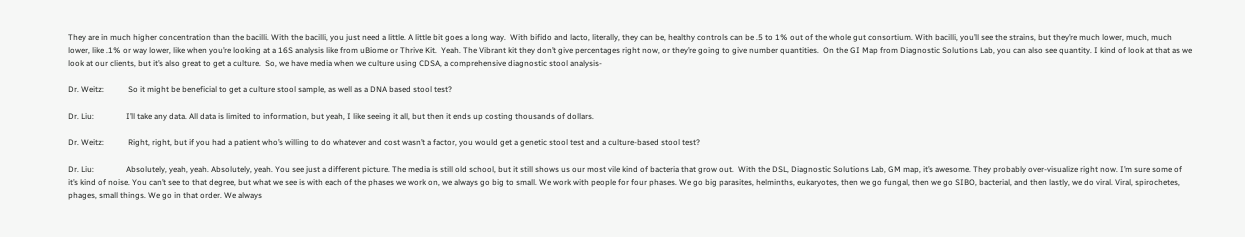They are in much higher concentration than the bacilli. With the bacilli, you just need a little. A little bit goes a long way.  With bifido and lacto, literally, they can be, healthy controls can be .5 to 1% out of the whole gut consortium. With bacilli, you’ll see the strains, but they’re much lower, much, much lower, like .1% or way lower, like when you’re looking at a 16S analysis like from uBiome or Thrive Kit.  Yeah. The Vibrant kit they don’t give percentages right now, or they’re going to give number quantities.  On the GI Map from Diagnostic Solutions Lab, you can also see quantity. I kind of look at that as we look at our clients, but it’s also great to get a culture.  So, we have media when we culture using CDSA, a comprehensive diagnostic stool analysis-

Dr. Weitz:            So it might be beneficial to get a culture stool sample, as well as a DNA based stool test?

Dr. Liu:                I’ll take any data. All data is limited to information, but yeah, I like seeing it all, but then it ends up costing thousands of dollars.

Dr. Weitz:            Right, right, but if you had a patient who’s willing to do whatever and cost wasn’t a factor, you would get a genetic stool test and a culture-based stool test?

Dr. Liu:                Absolutely, yeah, yeah. Absolutely, yeah. You see just a different picture. The media is still old school, but it still shows us our most vile kind of bacteria that grow out.  With the DSL, Diagnostic Solutions Lab, GM map, it’s awesome. They probably over-visualize right now. I’m sure some of it’s kind of noise. You can’t see to that degree, but what we see is with each of the phases we work on, we always go big to small. We work with people for four phases. We go big parasites, helminths, eukaryotes, then we go fungal, then we go SIBO, bacterial, and then lastly, we do viral. Viral, spirochetes, phages, small things. We go in that order. We always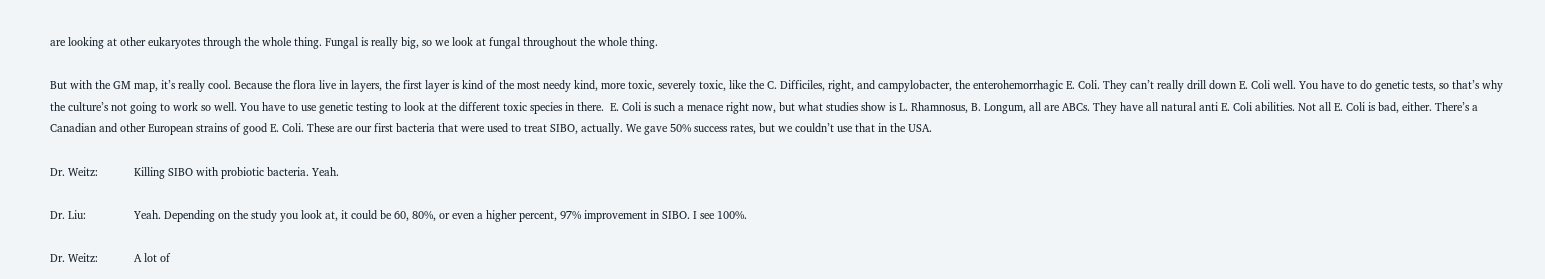are looking at other eukaryotes through the whole thing. Fungal is really big, so we look at fungal throughout the whole thing.

But with the GM map, it’s really cool. Because the flora live in layers, the first layer is kind of the most needy kind, more toxic, severely toxic, like the C. Difficiles, right, and campylobacter, the enterohemorrhagic E. Coli. They can’t really drill down E. Coli well. You have to do genetic tests, so that’s why the culture’s not going to work so well. You have to use genetic testing to look at the different toxic species in there.  E. Coli is such a menace right now, but what studies show is L. Rhamnosus, B. Longum, all are ABCs. They have all natural anti E. Coli abilities. Not all E. Coli is bad, either. There’s a Canadian and other European strains of good E. Coli. These are our first bacteria that were used to treat SIBO, actually. We gave 50% success rates, but we couldn’t use that in the USA.

Dr. Weitz:            Killing SIBO with probiotic bacteria. Yeah.

Dr. Liu:                Yeah. Depending on the study you look at, it could be 60, 80%, or even a higher percent, 97% improvement in SIBO. I see 100%.

Dr. Weitz:            A lot of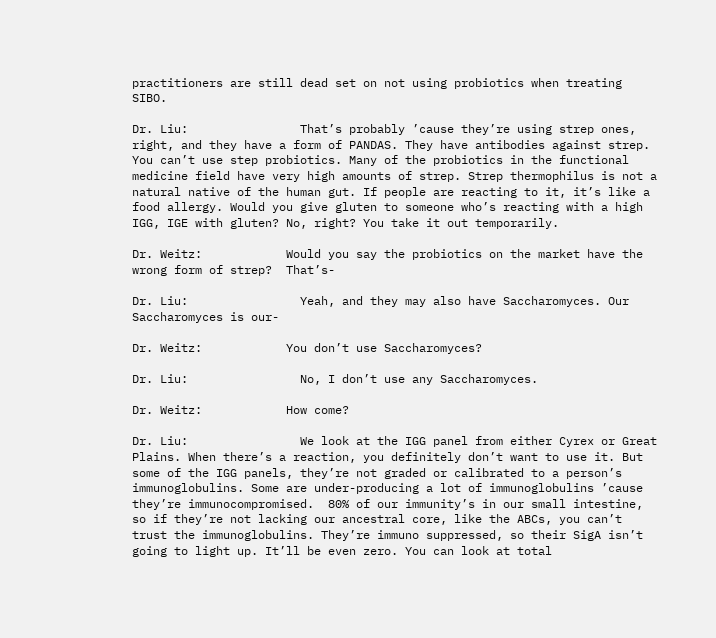practitioners are still dead set on not using probiotics when treating SIBO.

Dr. Liu:                That’s probably ’cause they’re using strep ones, right, and they have a form of PANDAS. They have antibodies against strep. You can’t use step probiotics. Many of the probiotics in the functional medicine field have very high amounts of strep. Strep thermophilus is not a natural native of the human gut. If people are reacting to it, it’s like a food allergy. Would you give gluten to someone who’s reacting with a high IGG, IGE with gluten? No, right? You take it out temporarily.

Dr. Weitz:            Would you say the probiotics on the market have the wrong form of strep?  That’s-

Dr. Liu:                Yeah, and they may also have Saccharomyces. Our Saccharomyces is our-

Dr. Weitz:            You don’t use Saccharomyces?

Dr. Liu:                No, I don’t use any Saccharomyces.

Dr. Weitz:            How come?

Dr. Liu:                We look at the IGG panel from either Cyrex or Great Plains. When there’s a reaction, you definitely don’t want to use it. But some of the IGG panels, they’re not graded or calibrated to a person’s immunoglobulins. Some are under-producing a lot of immunoglobulins ’cause they’re immunocompromised.  80% of our immunity’s in our small intestine, so if they’re not lacking our ancestral core, like the ABCs, you can’t trust the immunoglobulins. They’re immuno suppressed, so their SigA isn’t going to light up. It’ll be even zero. You can look at total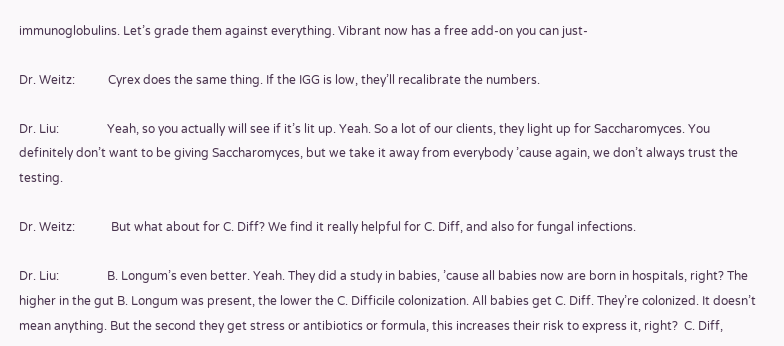immunoglobulins. Let’s grade them against everything. Vibrant now has a free add-on you can just-

Dr. Weitz:           Cyrex does the same thing. If the IGG is low, they’ll recalibrate the numbers.

Dr. Liu:                Yeah, so you actually will see if it’s lit up. Yeah. So a lot of our clients, they light up for Saccharomyces. You definitely don’t want to be giving Saccharomyces, but we take it away from everybody ’cause again, we don’t always trust the testing.

Dr. Weitz:            But what about for C. Diff? We find it really helpful for C. Diff, and also for fungal infections.

Dr. Liu:                B. Longum’s even better. Yeah. They did a study in babies, ’cause all babies now are born in hospitals, right? The higher in the gut B. Longum was present, the lower the C. Difficile colonization. All babies get C. Diff. They’re colonized. It doesn’t mean anything. But the second they get stress or antibiotics or formula, this increases their risk to express it, right?  C. Diff,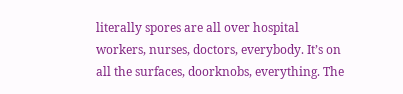literally spores are all over hospital workers, nurses, doctors, everybody. It’s on all the surfaces, doorknobs, everything. The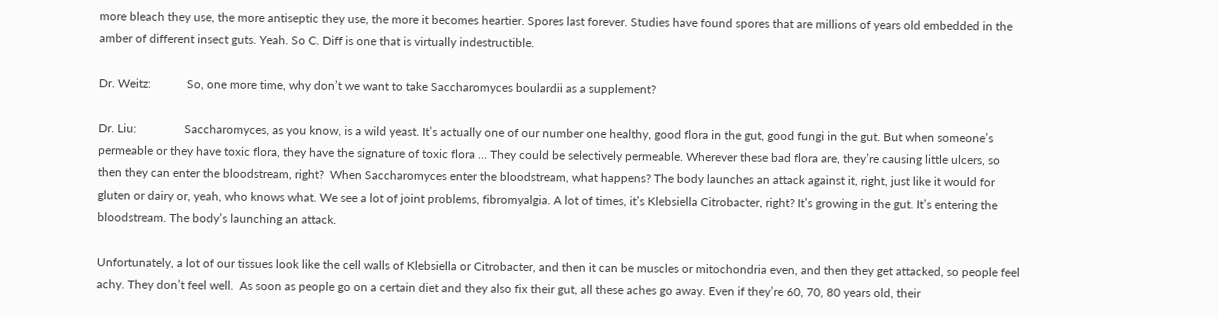more bleach they use, the more antiseptic they use, the more it becomes heartier. Spores last forever. Studies have found spores that are millions of years old embedded in the amber of different insect guts. Yeah. So C. Diff is one that is virtually indestructible.

Dr. Weitz:            So, one more time, why don’t we want to take Saccharomyces boulardii as a supplement?

Dr. Liu:                Saccharomyces, as you know, is a wild yeast. It’s actually one of our number one healthy, good flora in the gut, good fungi in the gut. But when someone’s permeable or they have toxic flora, they have the signature of toxic flora … They could be selectively permeable. Wherever these bad flora are, they’re causing little ulcers, so then they can enter the bloodstream, right?  When Saccharomyces enter the bloodstream, what happens? The body launches an attack against it, right, just like it would for gluten or dairy or, yeah, who knows what. We see a lot of joint problems, fibromyalgia. A lot of times, it’s Klebsiella Citrobacter, right? It’s growing in the gut. It’s entering the bloodstream. The body’s launching an attack.

Unfortunately, a lot of our tissues look like the cell walls of Klebsiella or Citrobacter, and then it can be muscles or mitochondria even, and then they get attacked, so people feel achy. They don’t feel well.  As soon as people go on a certain diet and they also fix their gut, all these aches go away. Even if they’re 60, 70, 80 years old, their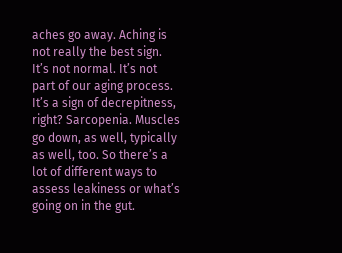aches go away. Aching is not really the best sign. It’s not normal. It’s not part of our aging process. It’s a sign of decrepitness, right? Sarcopenia. Muscles go down, as well, typically as well, too. So there’s a lot of different ways to assess leakiness or what’s going on in the gut.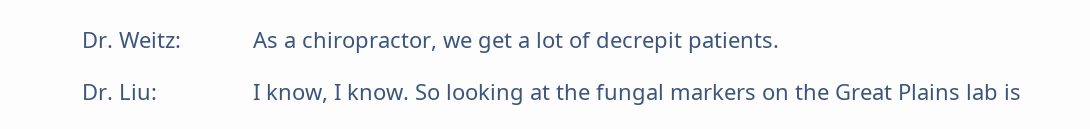Dr. Weitz:            As a chiropractor, we get a lot of decrepit patients.

Dr. Liu:                I know, I know. So looking at the fungal markers on the Great Plains lab is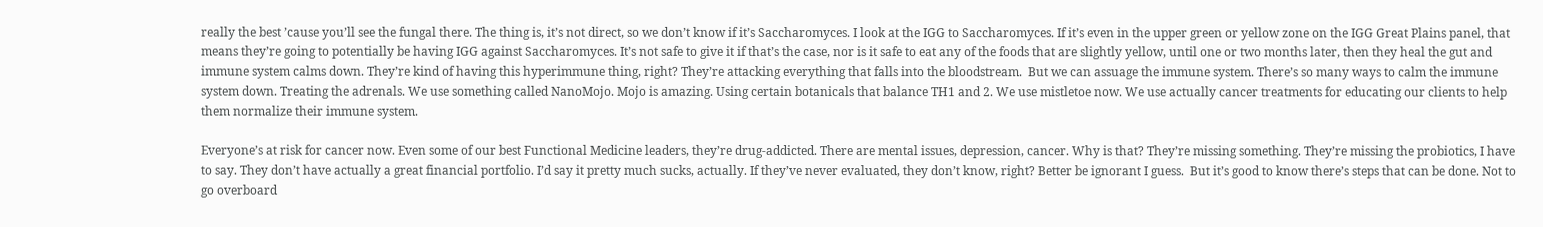really the best ’cause you’ll see the fungal there. The thing is, it’s not direct, so we don’t know if it’s Saccharomyces. I look at the IGG to Saccharomyces. If it’s even in the upper green or yellow zone on the IGG Great Plains panel, that means they’re going to potentially be having IGG against Saccharomyces. It’s not safe to give it if that’s the case, nor is it safe to eat any of the foods that are slightly yellow, until one or two months later, then they heal the gut and immune system calms down. They’re kind of having this hyperimmune thing, right? They’re attacking everything that falls into the bloodstream.  But we can assuage the immune system. There’s so many ways to calm the immune system down. Treating the adrenals. We use something called NanoMojo. Mojo is amazing. Using certain botanicals that balance TH1 and 2. We use mistletoe now. We use actually cancer treatments for educating our clients to help them normalize their immune system.

Everyone’s at risk for cancer now. Even some of our best Functional Medicine leaders, they’re drug-addicted. There are mental issues, depression, cancer. Why is that? They’re missing something. They’re missing the probiotics, I have to say. They don’t have actually a great financial portfolio. I’d say it pretty much sucks, actually. If they’ve never evaluated, they don’t know, right? Better be ignorant I guess.  But it’s good to know there’s steps that can be done. Not to go overboard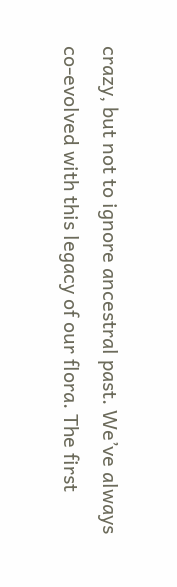crazy, but not to ignore ancestral past. We’ve always co-evolved with this legacy of our flora. The first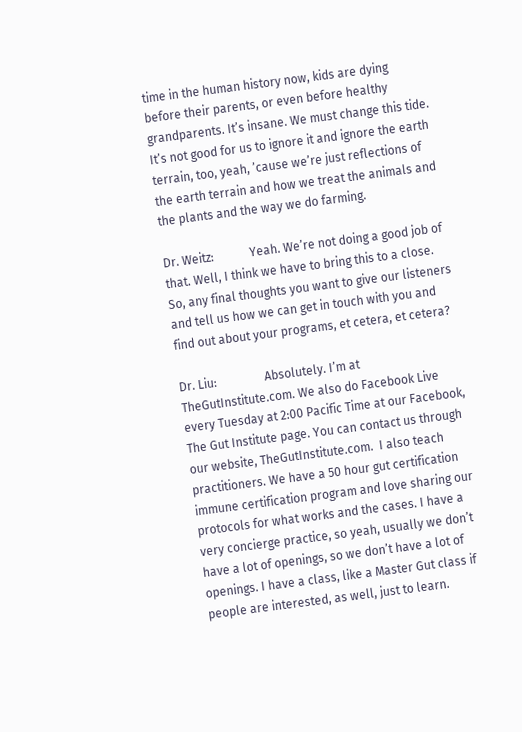time in the human history now, kids are dying before their parents, or even before healthy grandparents. It’s insane. We must change this tide. It’s not good for us to ignore it and ignore the earth terrain, too, yeah, ’cause we’re just reflections of the earth terrain and how we treat the animals and the plants and the way we do farming.

Dr. Weitz:            Yeah. We’re not doing a good job of that. Well, I think we have to bring this to a close. So, any final thoughts you want to give our listeners and tell us how we can get in touch with you and find out about your programs, et cetera, et cetera?

Dr. Liu:                Absolutely. I’m at TheGutInstitute.com. We also do Facebook Live every Tuesday at 2:00 Pacific Time at our Facebook, The Gut Institute page. You can contact us through our website, TheGutInstitute.com.  I also teach practitioners. We have a 50 hour gut certification immune certification program and love sharing our protocols for what works and the cases. I have a very concierge practice, so yeah, usually we don’t have a lot of openings, so we don’t have a lot of openings. I have a class, like a Master Gut class if people are interested, as well, just to learn.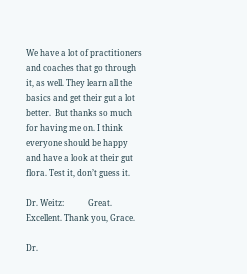We have a lot of practitioners and coaches that go through it, as well. They learn all the basics and get their gut a lot better.  But thanks so much for having me on. I think everyone should be happy and have a look at their gut flora. Test it, don’t guess it.

Dr. Weitz:            Great. Excellent. Thank you, Grace.

Dr.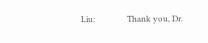Liu:                Thank you, Dr.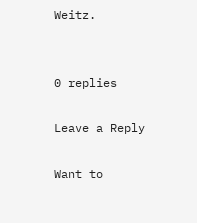Weitz.


0 replies

Leave a Reply

Want to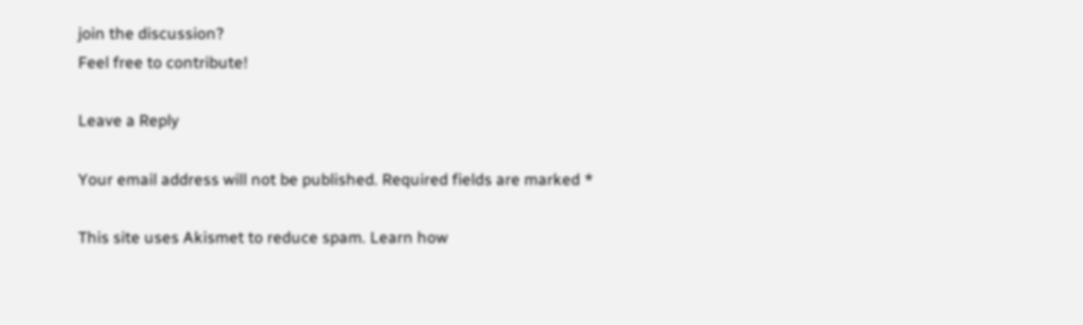join the discussion?
Feel free to contribute!

Leave a Reply

Your email address will not be published. Required fields are marked *

This site uses Akismet to reduce spam. Learn how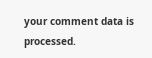your comment data is processed.